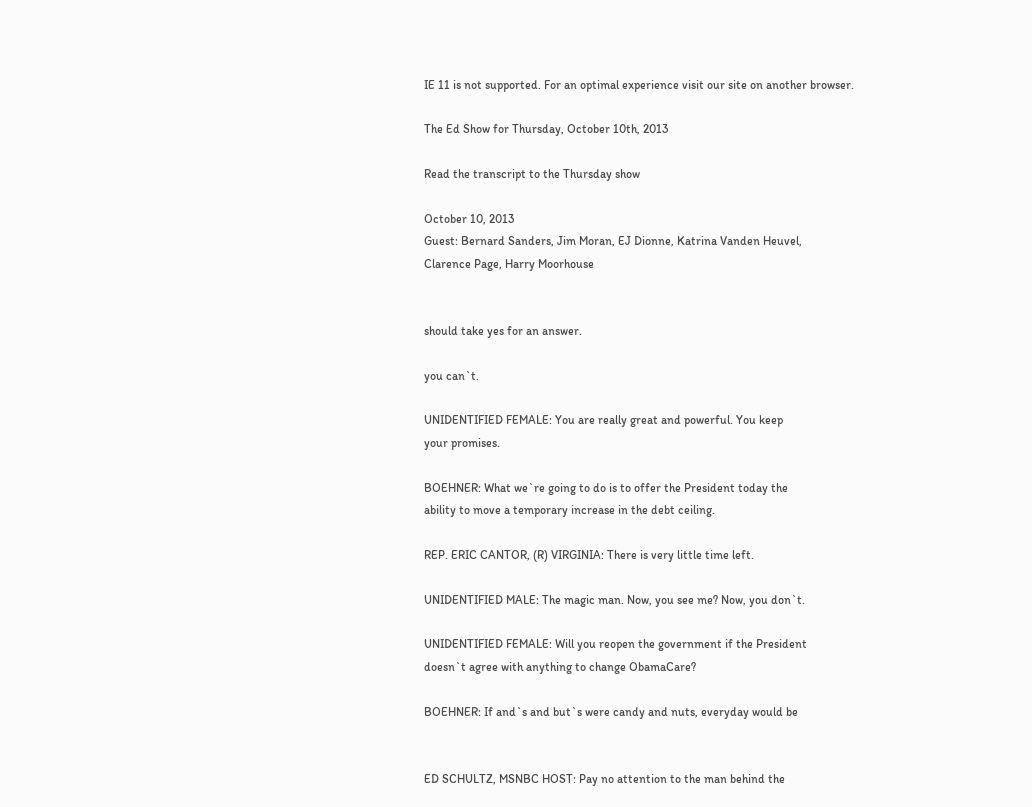IE 11 is not supported. For an optimal experience visit our site on another browser.

The Ed Show for Thursday, October 10th, 2013

Read the transcript to the Thursday show

October 10, 2013
Guest: Bernard Sanders, Jim Moran, EJ Dionne, Katrina Vanden Heuvel,
Clarence Page, Harry Moorhouse


should take yes for an answer.

you can`t.

UNIDENTIFIED FEMALE: You are really great and powerful. You keep
your promises.

BOEHNER: What we`re going to do is to offer the President today the
ability to move a temporary increase in the debt ceiling.

REP. ERIC CANTOR, (R) VIRGINIA: There is very little time left.

UNIDENTIFIED MALE: The magic man. Now, you see me? Now, you don`t.

UNIDENTIFIED FEMALE: Will you reopen the government if the President
doesn`t agree with anything to change ObamaCare?

BOEHNER: If and`s and but`s were candy and nuts, everyday would be


ED SCHULTZ, MSNBC HOST: Pay no attention to the man behind the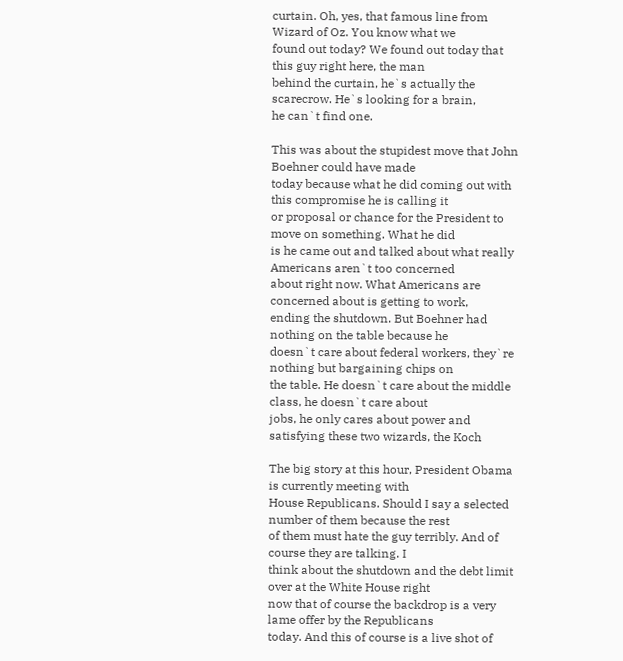curtain. Oh, yes, that famous line from Wizard of Oz. You know what we
found out today? We found out today that this guy right here, the man
behind the curtain, he`s actually the scarecrow. He`s looking for a brain,
he can`t find one.

This was about the stupidest move that John Boehner could have made
today because what he did coming out with this compromise he is calling it
or proposal or chance for the President to move on something. What he did
is he came out and talked about what really Americans aren`t too concerned
about right now. What Americans are concerned about is getting to work,
ending the shutdown. But Boehner had nothing on the table because he
doesn`t care about federal workers, they`re nothing but bargaining chips on
the table. He doesn`t care about the middle class, he doesn`t care about
jobs, he only cares about power and satisfying these two wizards, the Koch

The big story at this hour, President Obama is currently meeting with
House Republicans. Should I say a selected number of them because the rest
of them must hate the guy terribly. And of course they are talking. I
think about the shutdown and the debt limit over at the White House right
now that of course the backdrop is a very lame offer by the Republicans
today. And this of course is a live shot of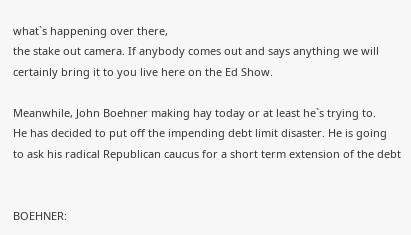what`s happening over there,
the stake out camera. If anybody comes out and says anything we will
certainly bring it to you live here on the Ed Show.

Meanwhile, John Boehner making hay today or at least he`s trying to.
He has decided to put off the impending debt limit disaster. He is going
to ask his radical Republican caucus for a short term extension of the debt


BOEHNER: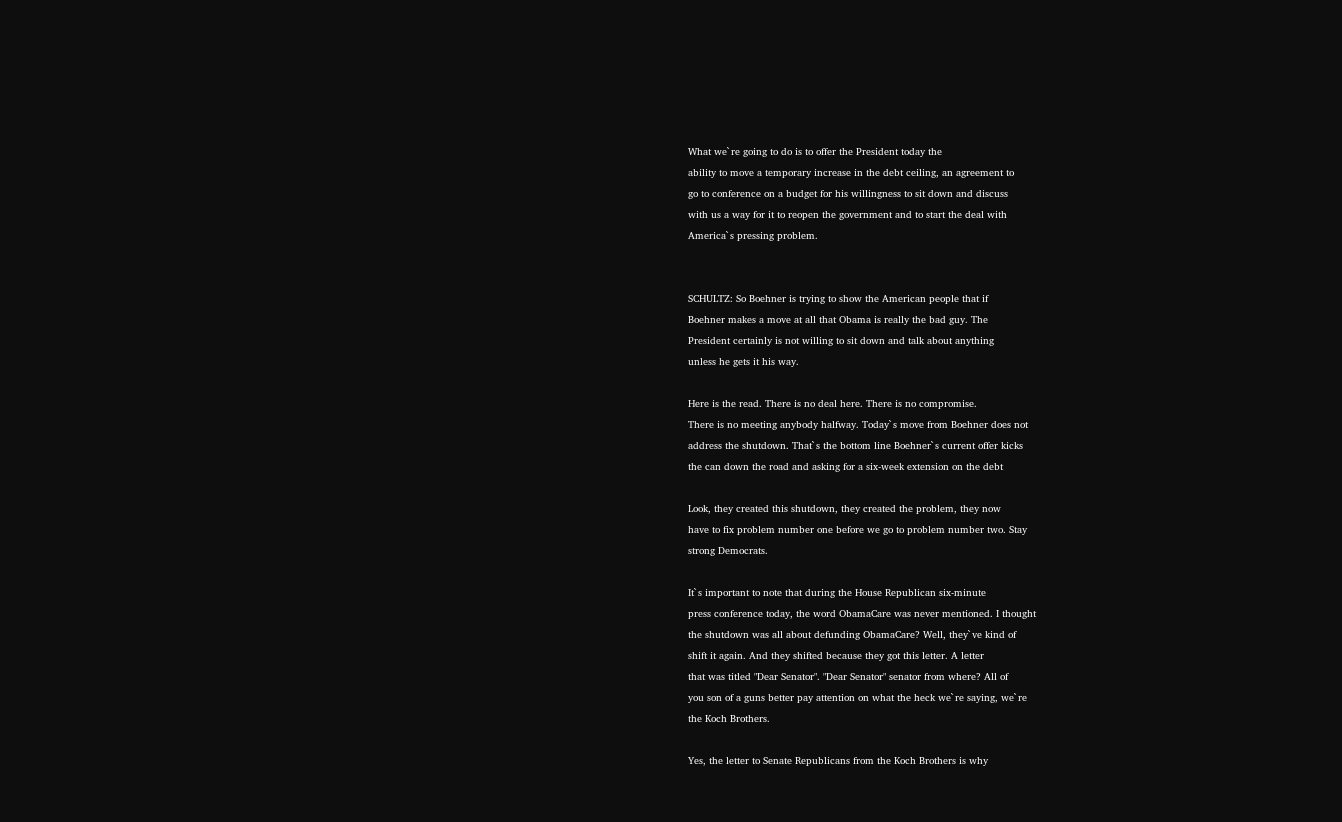What we`re going to do is to offer the President today the
ability to move a temporary increase in the debt ceiling, an agreement to
go to conference on a budget for his willingness to sit down and discuss
with us a way for it to reopen the government and to start the deal with
America`s pressing problem.


SCHULTZ: So Boehner is trying to show the American people that if
Boehner makes a move at all that Obama is really the bad guy. The
President certainly is not willing to sit down and talk about anything
unless he gets it his way.

Here is the read. There is no deal here. There is no compromise.
There is no meeting anybody halfway. Today`s move from Boehner does not
address the shutdown. That`s the bottom line Boehner`s current offer kicks
the can down the road and asking for a six-week extension on the debt

Look, they created this shutdown, they created the problem, they now
have to fix problem number one before we go to problem number two. Stay
strong Democrats.

It`s important to note that during the House Republican six-minute
press conference today, the word ObamaCare was never mentioned. I thought
the shutdown was all about defunding ObamaCare? Well, they`ve kind of
shift it again. And they shifted because they got this letter. A letter
that was titled "Dear Senator". "Dear Senator" senator from where? All of
you son of a guns better pay attention on what the heck we`re saying, we`re
the Koch Brothers.

Yes, the letter to Senate Republicans from the Koch Brothers is why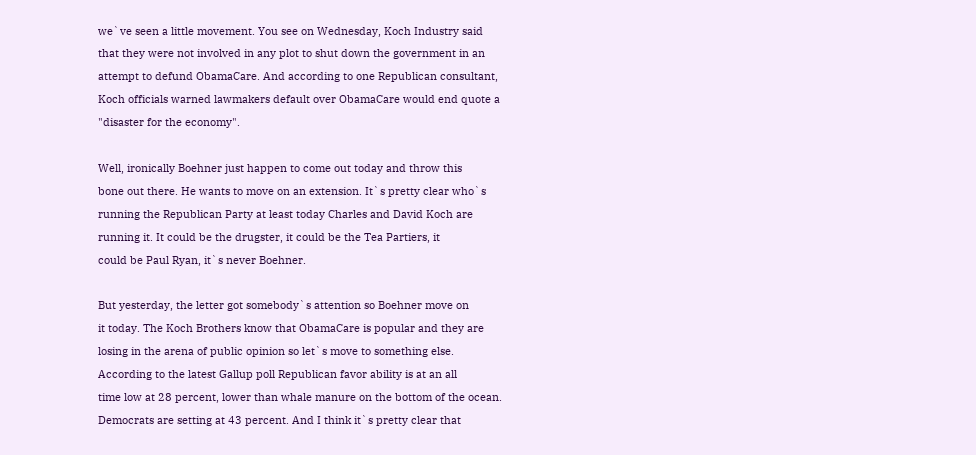we`ve seen a little movement. You see on Wednesday, Koch Industry said
that they were not involved in any plot to shut down the government in an
attempt to defund ObamaCare. And according to one Republican consultant,
Koch officials warned lawmakers default over ObamaCare would end quote a
"disaster for the economy".

Well, ironically Boehner just happen to come out today and throw this
bone out there. He wants to move on an extension. It`s pretty clear who`s
running the Republican Party at least today Charles and David Koch are
running it. It could be the drugster, it could be the Tea Partiers, it
could be Paul Ryan, it`s never Boehner.

But yesterday, the letter got somebody`s attention so Boehner move on
it today. The Koch Brothers know that ObamaCare is popular and they are
losing in the arena of public opinion so let`s move to something else.
According to the latest Gallup poll Republican favor ability is at an all
time low at 28 percent, lower than whale manure on the bottom of the ocean.
Democrats are setting at 43 percent. And I think it`s pretty clear that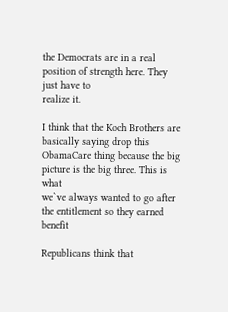the Democrats are in a real position of strength here. They just have to
realize it.

I think that the Koch Brothers are basically saying drop this
ObamaCare thing because the big picture is the big three. This is what
we`ve always wanted to go after the entitlement so they earned benefit

Republicans think that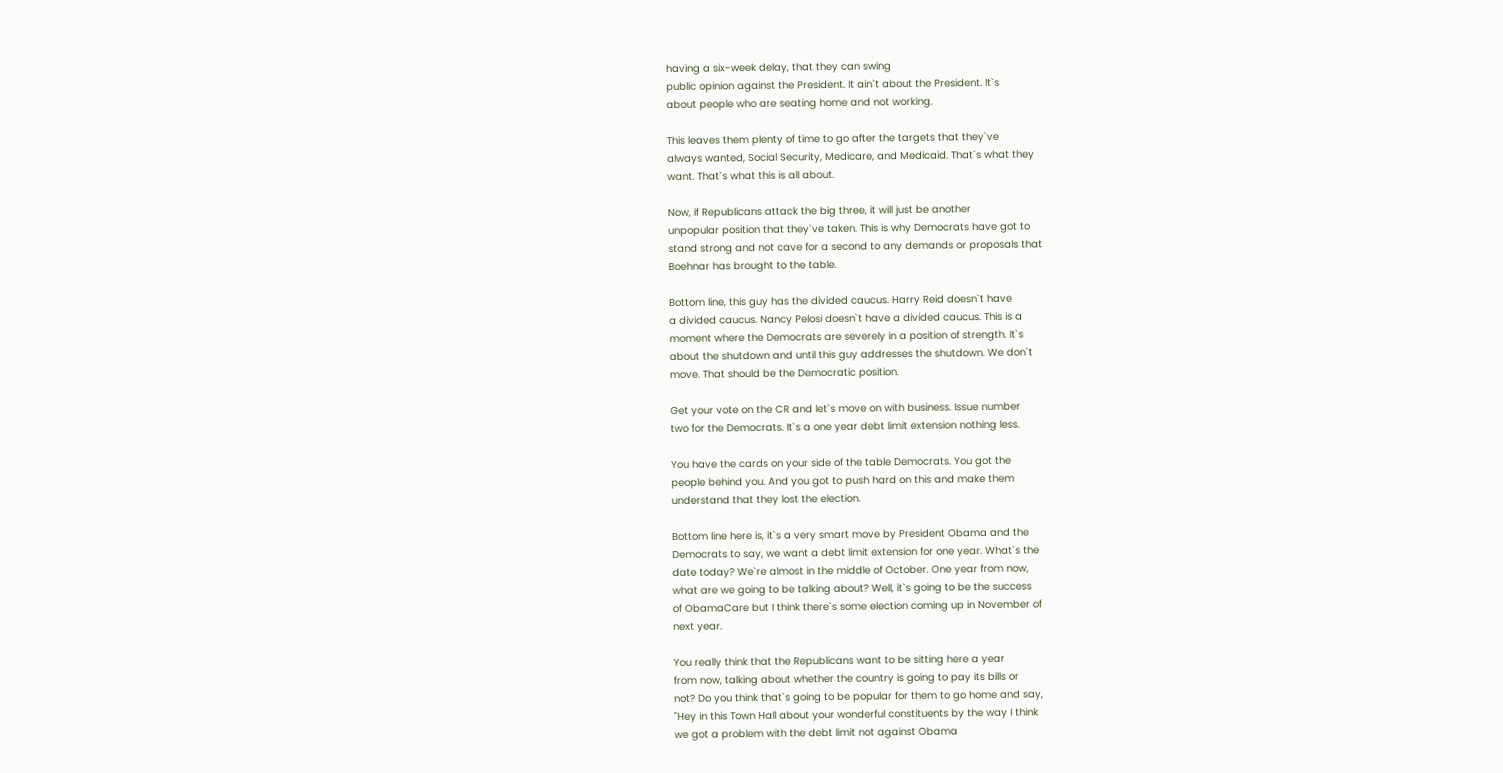having a six-week delay, that they can swing
public opinion against the President. It ain`t about the President. It`s
about people who are seating home and not working.

This leaves them plenty of time to go after the targets that they`ve
always wanted, Social Security, Medicare, and Medicaid. That`s what they
want. That`s what this is all about.

Now, if Republicans attack the big three, it will just be another
unpopular position that they`ve taken. This is why Democrats have got to
stand strong and not cave for a second to any demands or proposals that
Boehnar has brought to the table.

Bottom line, this guy has the divided caucus. Harry Reid doesn`t have
a divided caucus. Nancy Pelosi doesn`t have a divided caucus. This is a
moment where the Democrats are severely in a position of strength. It`s
about the shutdown and until this guy addresses the shutdown. We don`t
move. That should be the Democratic position.

Get your vote on the CR and let`s move on with business. Issue number
two for the Democrats. It`s a one year debt limit extension nothing less.

You have the cards on your side of the table Democrats. You got the
people behind you. And you got to push hard on this and make them
understand that they lost the election.

Bottom line here is, it`s a very smart move by President Obama and the
Democrats to say, we want a debt limit extension for one year. What`s the
date today? We`re almost in the middle of October. One year from now,
what are we going to be talking about? Well, it`s going to be the success
of ObamaCare but I think there`s some election coming up in November of
next year.

You really think that the Republicans want to be sitting here a year
from now, talking about whether the country is going to pay its bills or
not? Do you think that`s going to be popular for them to go home and say,
"Hey in this Town Hall about your wonderful constituents by the way I think
we got a problem with the debt limit not against Obama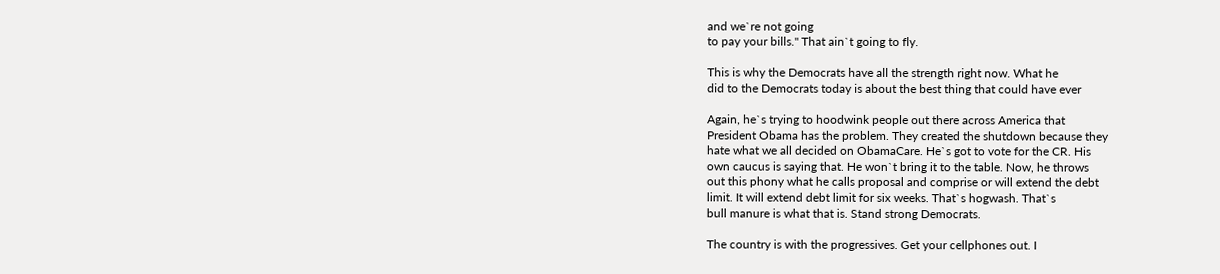and we`re not going
to pay your bills." That ain`t going to fly.

This is why the Democrats have all the strength right now. What he
did to the Democrats today is about the best thing that could have ever

Again, he`s trying to hoodwink people out there across America that
President Obama has the problem. They created the shutdown because they
hate what we all decided on ObamaCare. He`s got to vote for the CR. His
own caucus is saying that. He won`t bring it to the table. Now, he throws
out this phony what he calls proposal and comprise or will extend the debt
limit. It will extend debt limit for six weeks. That`s hogwash. That`s
bull manure is what that is. Stand strong Democrats.

The country is with the progressives. Get your cellphones out. I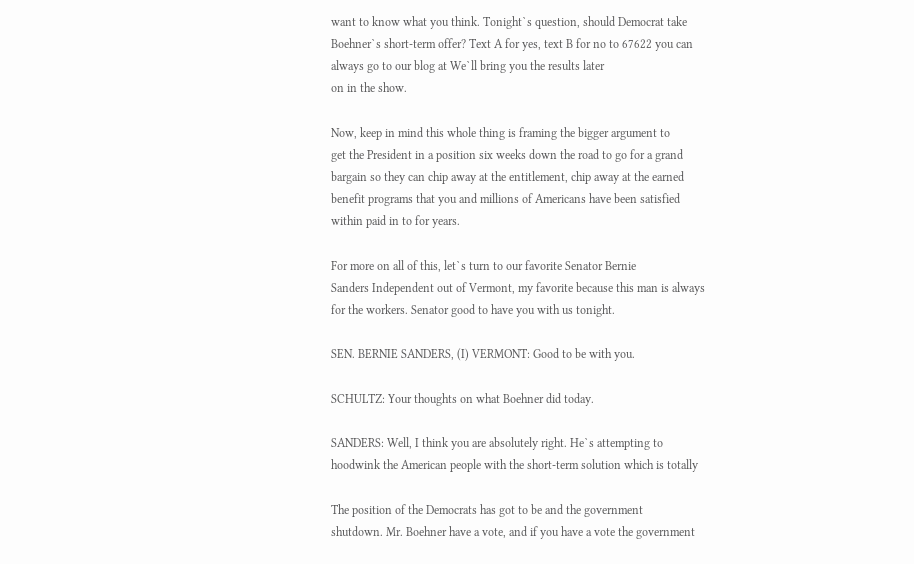want to know what you think. Tonight`s question, should Democrat take
Boehner`s short-term offer? Text A for yes, text B for no to 67622 you can
always go to our blog at We`ll bring you the results later
on in the show.

Now, keep in mind this whole thing is framing the bigger argument to
get the President in a position six weeks down the road to go for a grand
bargain so they can chip away at the entitlement, chip away at the earned
benefit programs that you and millions of Americans have been satisfied
within paid in to for years.

For more on all of this, let`s turn to our favorite Senator Bernie
Sanders Independent out of Vermont, my favorite because this man is always
for the workers. Senator good to have you with us tonight.

SEN. BERNIE SANDERS, (I) VERMONT: Good to be with you.

SCHULTZ: Your thoughts on what Boehner did today.

SANDERS: Well, I think you are absolutely right. He`s attempting to
hoodwink the American people with the short-term solution which is totally

The position of the Democrats has got to be and the government
shutdown. Mr. Boehner have a vote, and if you have a vote the government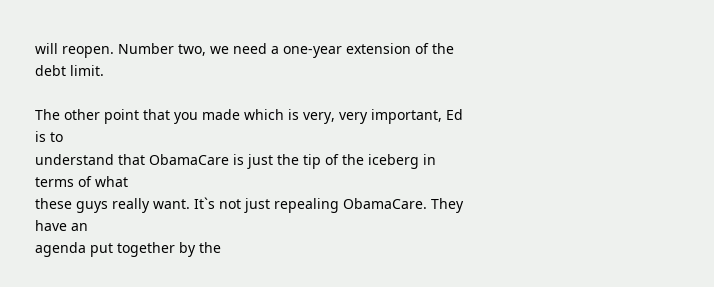will reopen. Number two, we need a one-year extension of the debt limit.

The other point that you made which is very, very important, Ed is to
understand that ObamaCare is just the tip of the iceberg in terms of what
these guys really want. It`s not just repealing ObamaCare. They have an
agenda put together by the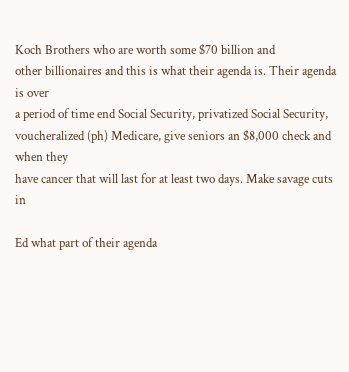Koch Brothers who are worth some $70 billion and
other billionaires and this is what their agenda is. Their agenda is over
a period of time end Social Security, privatized Social Security,
voucheralized (ph) Medicare, give seniors an $8,000 check and when they
have cancer that will last for at least two days. Make savage cuts in

Ed what part of their agenda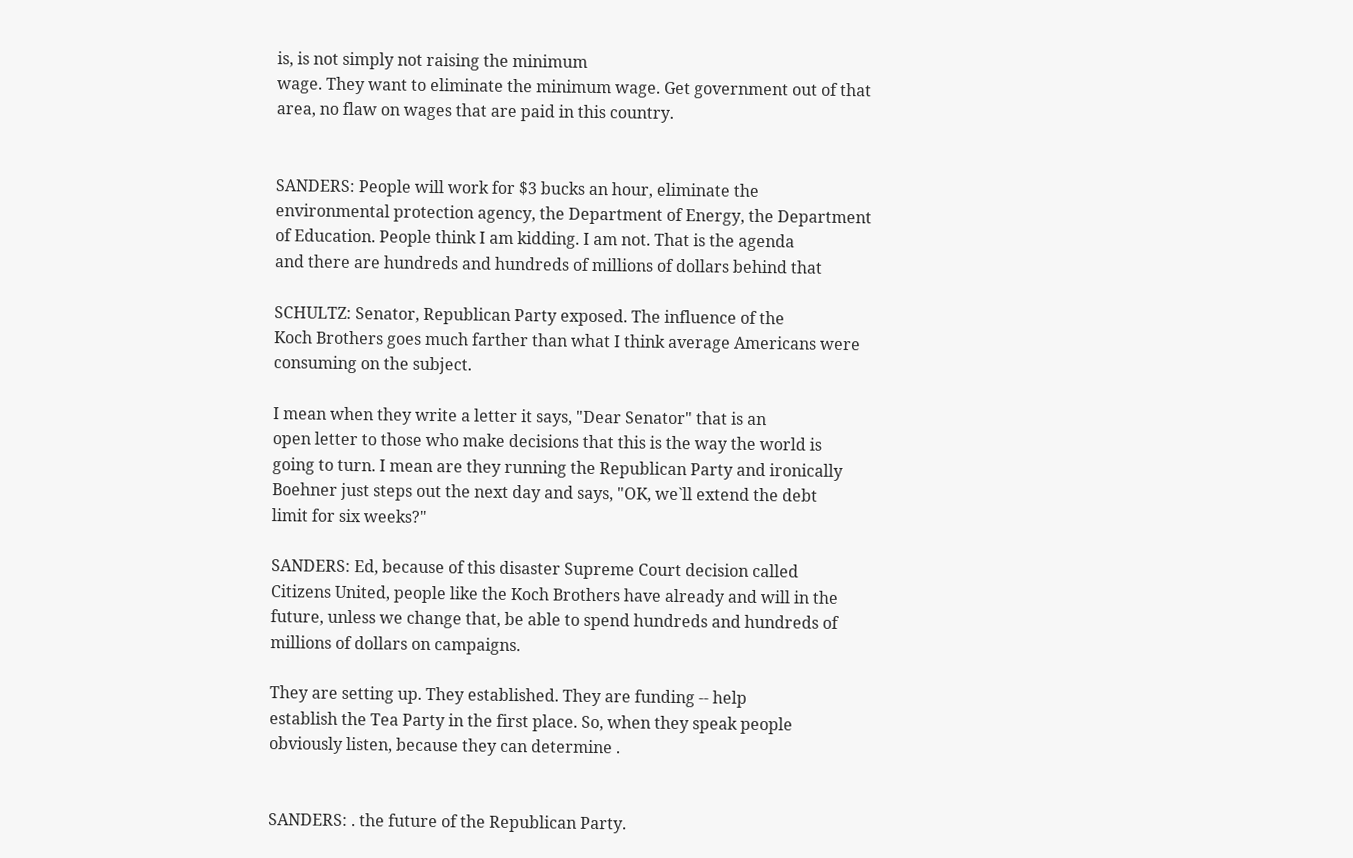is, is not simply not raising the minimum
wage. They want to eliminate the minimum wage. Get government out of that
area, no flaw on wages that are paid in this country.


SANDERS: People will work for $3 bucks an hour, eliminate the
environmental protection agency, the Department of Energy, the Department
of Education. People think I am kidding. I am not. That is the agenda
and there are hundreds and hundreds of millions of dollars behind that

SCHULTZ: Senator, Republican Party exposed. The influence of the
Koch Brothers goes much farther than what I think average Americans were
consuming on the subject.

I mean when they write a letter it says, "Dear Senator" that is an
open letter to those who make decisions that this is the way the world is
going to turn. I mean are they running the Republican Party and ironically
Boehner just steps out the next day and says, "OK, we`ll extend the debt
limit for six weeks?"

SANDERS: Ed, because of this disaster Supreme Court decision called
Citizens United, people like the Koch Brothers have already and will in the
future, unless we change that, be able to spend hundreds and hundreds of
millions of dollars on campaigns.

They are setting up. They established. They are funding -- help
establish the Tea Party in the first place. So, when they speak people
obviously listen, because they can determine .


SANDERS: . the future of the Republican Party.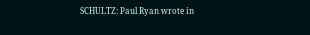SCHULTZ: Paul Ryan wrote in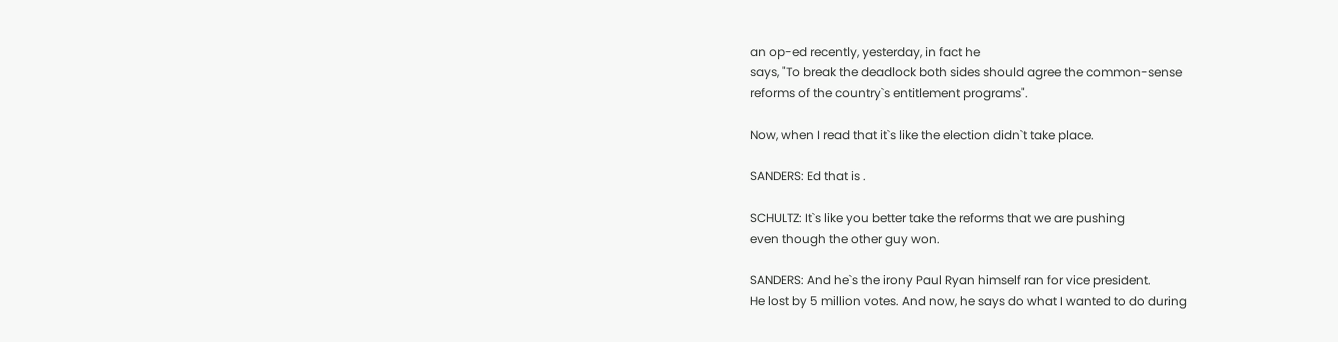an op-ed recently, yesterday, in fact he
says, "To break the deadlock both sides should agree the common-sense
reforms of the country`s entitlement programs".

Now, when I read that it`s like the election didn`t take place.

SANDERS: Ed that is .

SCHULTZ: It`s like you better take the reforms that we are pushing
even though the other guy won.

SANDERS: And he`s the irony Paul Ryan himself ran for vice president.
He lost by 5 million votes. And now, he says do what I wanted to do during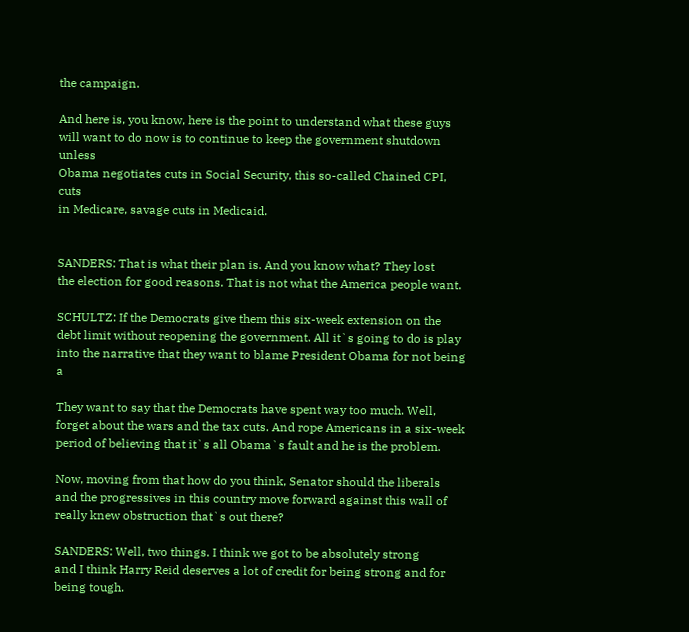the campaign.

And here is, you know, here is the point to understand what these guys
will want to do now is to continue to keep the government shutdown unless
Obama negotiates cuts in Social Security, this so-called Chained CPI, cuts
in Medicare, savage cuts in Medicaid.


SANDERS: That is what their plan is. And you know what? They lost
the election for good reasons. That is not what the America people want.

SCHULTZ: If the Democrats give them this six-week extension on the
debt limit without reopening the government. All it`s going to do is play
into the narrative that they want to blame President Obama for not being a

They want to say that the Democrats have spent way too much. Well,
forget about the wars and the tax cuts. And rope Americans in a six-week
period of believing that it`s all Obama`s fault and he is the problem.

Now, moving from that how do you think, Senator should the liberals
and the progressives in this country move forward against this wall of
really knew obstruction that`s out there?

SANDERS: Well, two things. I think we got to be absolutely strong
and I think Harry Reid deserves a lot of credit for being strong and for
being tough.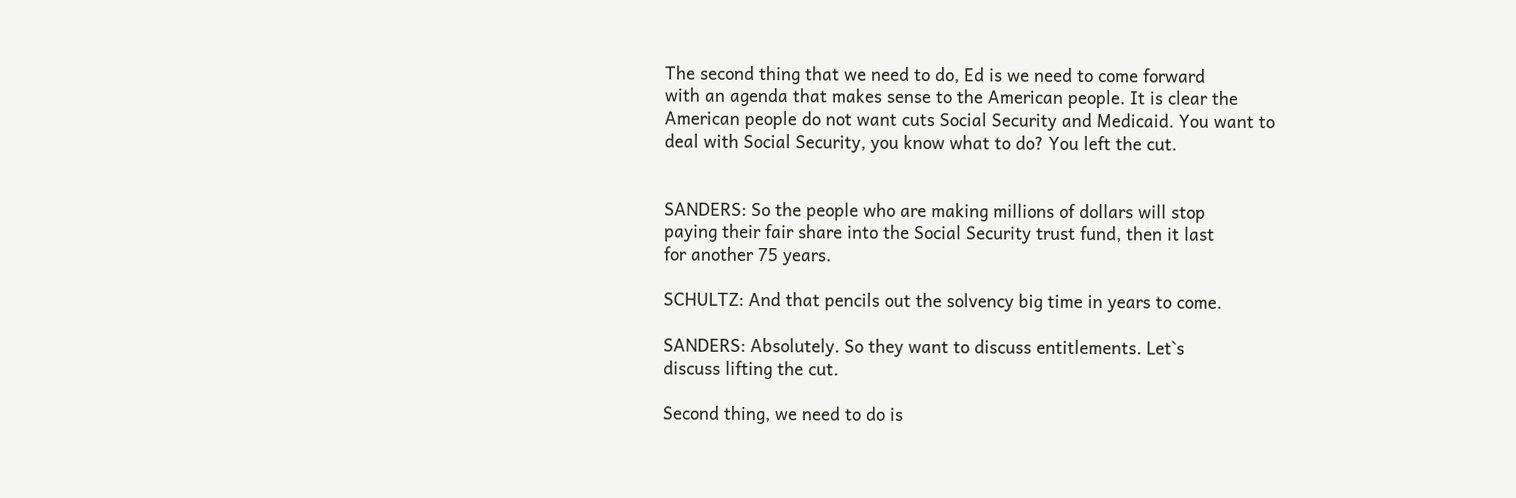The second thing that we need to do, Ed is we need to come forward
with an agenda that makes sense to the American people. It is clear the
American people do not want cuts Social Security and Medicaid. You want to
deal with Social Security, you know what to do? You left the cut.


SANDERS: So the people who are making millions of dollars will stop
paying their fair share into the Social Security trust fund, then it last
for another 75 years.

SCHULTZ: And that pencils out the solvency big time in years to come.

SANDERS: Absolutely. So they want to discuss entitlements. Let`s
discuss lifting the cut.

Second thing, we need to do is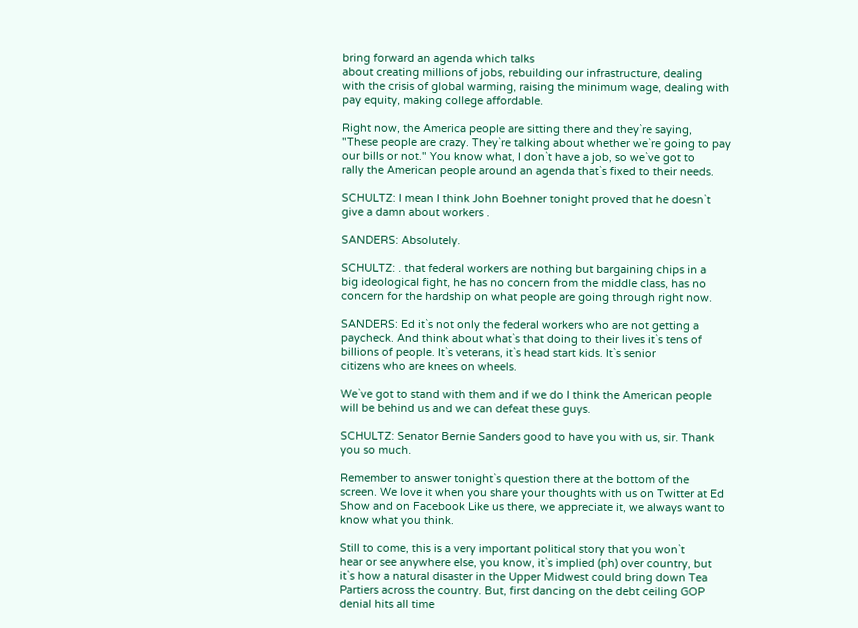bring forward an agenda which talks
about creating millions of jobs, rebuilding our infrastructure, dealing
with the crisis of global warming, raising the minimum wage, dealing with
pay equity, making college affordable.

Right now, the America people are sitting there and they`re saying,
"These people are crazy. They`re talking about whether we`re going to pay
our bills or not." You know what, I don`t have a job, so we`ve got to
rally the American people around an agenda that`s fixed to their needs.

SCHULTZ: I mean I think John Boehner tonight proved that he doesn`t
give a damn about workers .

SANDERS: Absolutely.

SCHULTZ: . that federal workers are nothing but bargaining chips in a
big ideological fight, he has no concern from the middle class, has no
concern for the hardship on what people are going through right now.

SANDERS: Ed it`s not only the federal workers who are not getting a
paycheck. And think about what`s that doing to their lives it`s tens of
billions of people. It`s veterans, it`s head start kids. It`s senior
citizens who are knees on wheels.

We`ve got to stand with them and if we do I think the American people
will be behind us and we can defeat these guys.

SCHULTZ: Senator Bernie Sanders good to have you with us, sir. Thank
you so much.

Remember to answer tonight`s question there at the bottom of the
screen. We love it when you share your thoughts with us on Twitter at Ed
Show and on Facebook Like us there, we appreciate it, we always want to
know what you think.

Still to come, this is a very important political story that you won`t
hear or see anywhere else, you know, it`s implied (ph) over country, but
it`s how a natural disaster in the Upper Midwest could bring down Tea
Partiers across the country. But, first dancing on the debt ceiling GOP
denial hits all time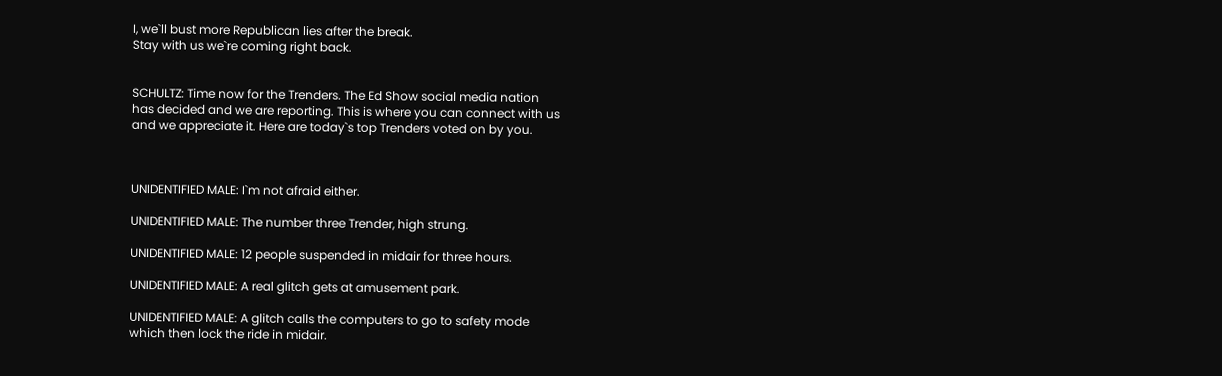I, we`ll bust more Republican lies after the break.
Stay with us we`re coming right back.


SCHULTZ: Time now for the Trenders. The Ed Show social media nation
has decided and we are reporting. This is where you can connect with us
and we appreciate it. Here are today`s top Trenders voted on by you.



UNIDENTIFIED MALE: I`m not afraid either.

UNIDENTIFIED MALE: The number three Trender, high strung.

UNIDENTIFIED MALE: 12 people suspended in midair for three hours.

UNIDENTIFIED MALE: A real glitch gets at amusement park.

UNIDENTIFIED MALE: A glitch calls the computers to go to safety mode
which then lock the ride in midair.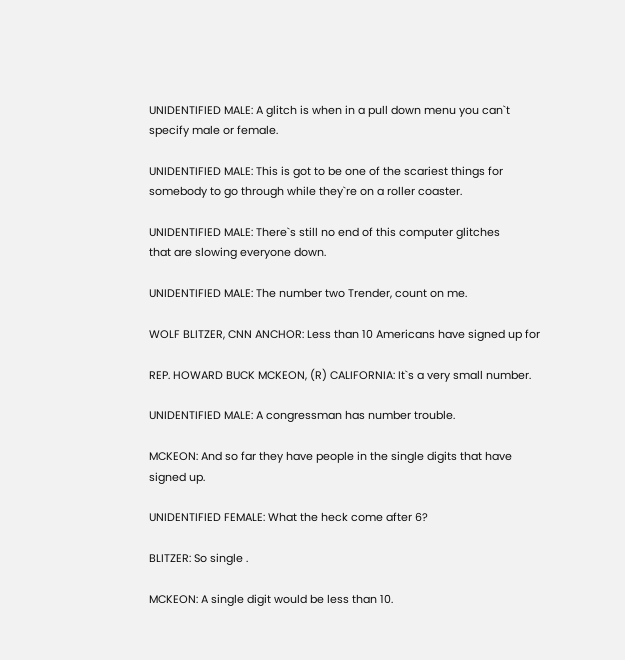UNIDENTIFIED MALE: A glitch is when in a pull down menu you can`t
specify male or female.

UNIDENTIFIED MALE: This is got to be one of the scariest things for
somebody to go through while they`re on a roller coaster.

UNIDENTIFIED MALE: There`s still no end of this computer glitches
that are slowing everyone down.

UNIDENTIFIED MALE: The number two Trender, count on me.

WOLF BLITZER, CNN ANCHOR: Less than 10 Americans have signed up for

REP. HOWARD BUCK MCKEON, (R) CALIFORNIA: It`s a very small number.

UNIDENTIFIED MALE: A congressman has number trouble.

MCKEON: And so far they have people in the single digits that have
signed up.

UNIDENTIFIED FEMALE: What the heck come after 6?

BLITZER: So single .

MCKEON: A single digit would be less than 10.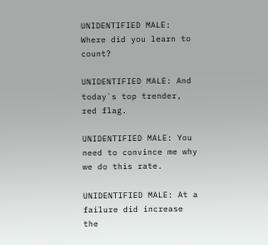UNIDENTIFIED MALE: Where did you learn to count?

UNIDENTIFIED MALE: And today`s top trender, red flag.

UNIDENTIFIED MALE: You need to convince me why we do this rate.

UNIDENTIFIED MALE: At a failure did increase the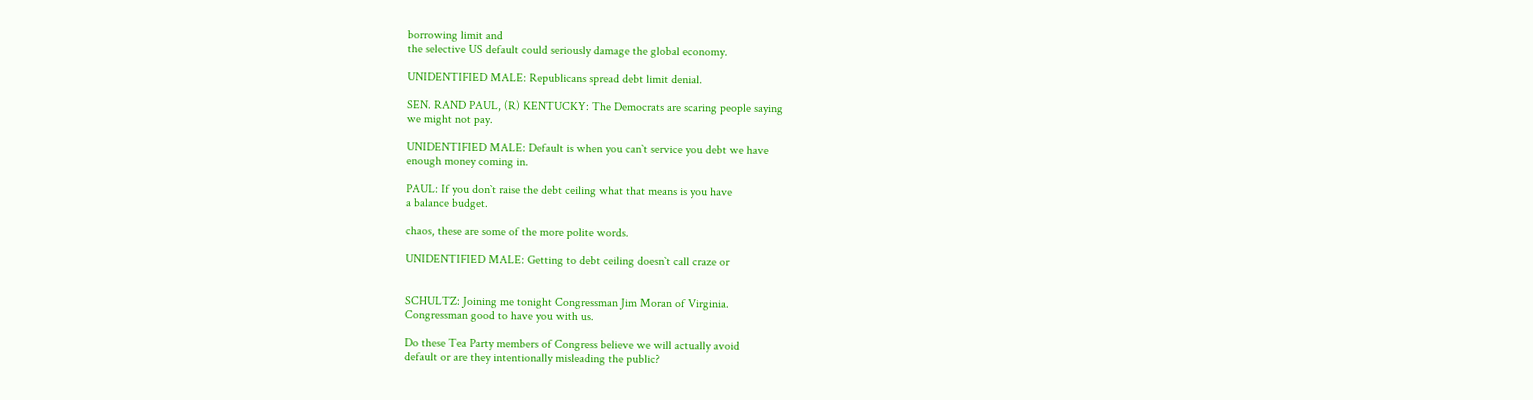borrowing limit and
the selective US default could seriously damage the global economy.

UNIDENTIFIED MALE: Republicans spread debt limit denial.

SEN. RAND PAUL, (R) KENTUCKY: The Democrats are scaring people saying
we might not pay.

UNIDENTIFIED MALE: Default is when you can`t service you debt we have
enough money coming in.

PAUL: If you don`t raise the debt ceiling what that means is you have
a balance budget.

chaos, these are some of the more polite words.

UNIDENTIFIED MALE: Getting to debt ceiling doesn`t call craze or


SCHULTZ: Joining me tonight Congressman Jim Moran of Virginia.
Congressman good to have you with us.

Do these Tea Party members of Congress believe we will actually avoid
default or are they intentionally misleading the public?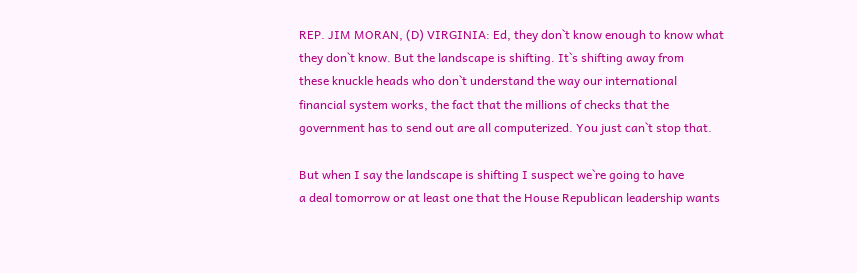REP. JIM MORAN, (D) VIRGINIA: Ed, they don`t know enough to know what
they don`t know. But the landscape is shifting. It`s shifting away from
these knuckle heads who don`t understand the way our international
financial system works, the fact that the millions of checks that the
government has to send out are all computerized. You just can`t stop that.

But when I say the landscape is shifting I suspect we`re going to have
a deal tomorrow or at least one that the House Republican leadership wants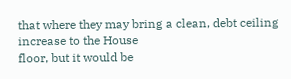that where they may bring a clean, debt ceiling increase to the House
floor, but it would be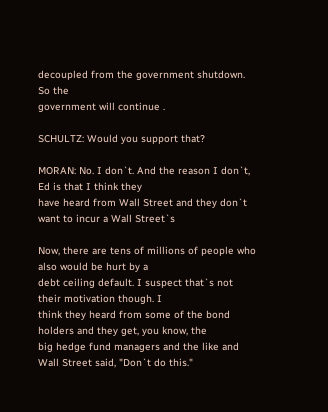decoupled from the government shutdown. So the
government will continue .

SCHULTZ: Would you support that?

MORAN: No. I don`t. And the reason I don`t, Ed is that I think they
have heard from Wall Street and they don`t want to incur a Wall Street`s

Now, there are tens of millions of people who also would be hurt by a
debt ceiling default. I suspect that`s not their motivation though. I
think they heard from some of the bond holders and they get, you know, the
big hedge fund managers and the like and Wall Street said, "Don`t do this."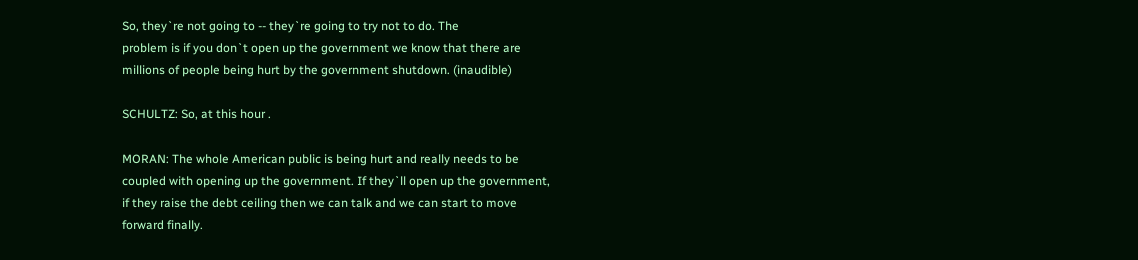So, they`re not going to -- they`re going to try not to do. The
problem is if you don`t open up the government we know that there are
millions of people being hurt by the government shutdown. (inaudible)

SCHULTZ: So, at this hour .

MORAN: The whole American public is being hurt and really needs to be
coupled with opening up the government. If they`ll open up the government,
if they raise the debt ceiling then we can talk and we can start to move
forward finally.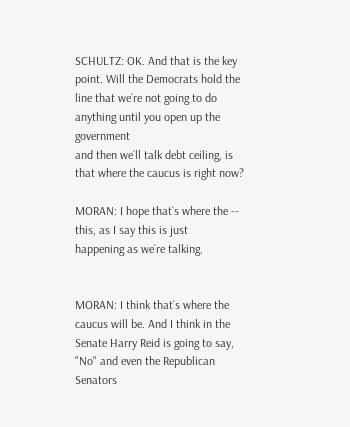SCHULTZ: OK. And that is the key point. Will the Democrats hold the
line that we`re not going to do anything until you open up the government
and then we`ll talk debt ceiling, is that where the caucus is right now?

MORAN: I hope that`s where the -- this, as I say this is just
happening as we`re talking.


MORAN: I think that`s where the caucus will be. And I think in the
Senate Harry Reid is going to say, "No" and even the Republican Senators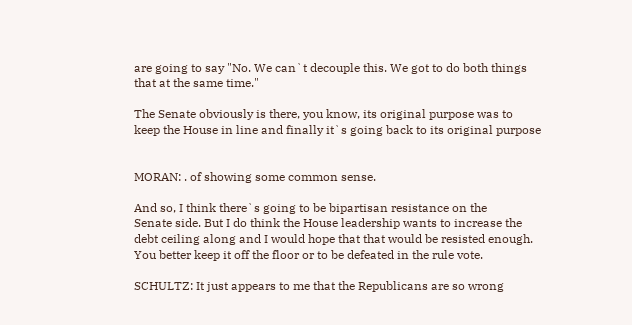are going to say "No. We can`t decouple this. We got to do both things
that at the same time."

The Senate obviously is there, you know, its original purpose was to
keep the House in line and finally it`s going back to its original purpose


MORAN: . of showing some common sense.

And so, I think there`s going to be bipartisan resistance on the
Senate side. But I do think the House leadership wants to increase the
debt ceiling along and I would hope that that would be resisted enough.
You better keep it off the floor or to be defeated in the rule vote.

SCHULTZ: It just appears to me that the Republicans are so wrong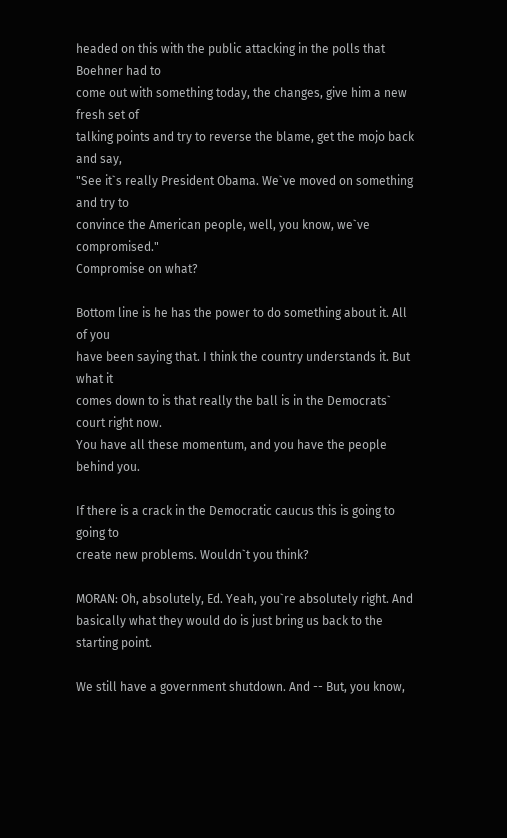headed on this with the public attacking in the polls that Boehner had to
come out with something today, the changes, give him a new fresh set of
talking points and try to reverse the blame, get the mojo back and say,
"See it`s really President Obama. We`ve moved on something and try to
convince the American people, well, you know, we`ve compromised."
Compromise on what?

Bottom line is he has the power to do something about it. All of you
have been saying that. I think the country understands it. But what it
comes down to is that really the ball is in the Democrats` court right now.
You have all these momentum, and you have the people behind you.

If there is a crack in the Democratic caucus this is going to going to
create new problems. Wouldn`t you think?

MORAN: Oh, absolutely, Ed. Yeah, you`re absolutely right. And
basically what they would do is just bring us back to the starting point.

We still have a government shutdown. And -- But, you know,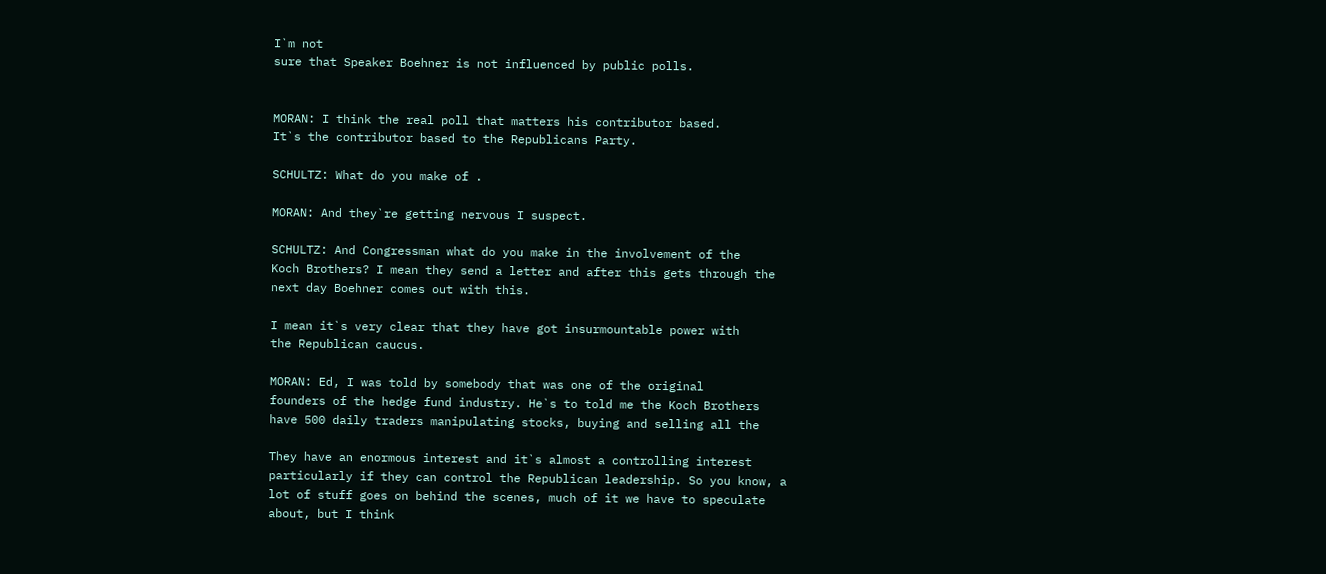I`m not
sure that Speaker Boehner is not influenced by public polls.


MORAN: I think the real poll that matters his contributor based.
It`s the contributor based to the Republicans Party.

SCHULTZ: What do you make of .

MORAN: And they`re getting nervous I suspect.

SCHULTZ: And Congressman what do you make in the involvement of the
Koch Brothers? I mean they send a letter and after this gets through the
next day Boehner comes out with this.

I mean it`s very clear that they have got insurmountable power with
the Republican caucus.

MORAN: Ed, I was told by somebody that was one of the original
founders of the hedge fund industry. He`s to told me the Koch Brothers
have 500 daily traders manipulating stocks, buying and selling all the

They have an enormous interest and it`s almost a controlling interest
particularly if they can control the Republican leadership. So you know, a
lot of stuff goes on behind the scenes, much of it we have to speculate
about, but I think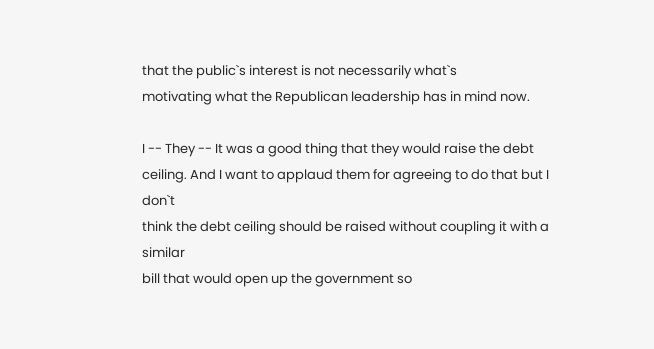that the public`s interest is not necessarily what`s
motivating what the Republican leadership has in mind now.

I -- They -- It was a good thing that they would raise the debt
ceiling. And I want to applaud them for agreeing to do that but I don`t
think the debt ceiling should be raised without coupling it with a similar
bill that would open up the government so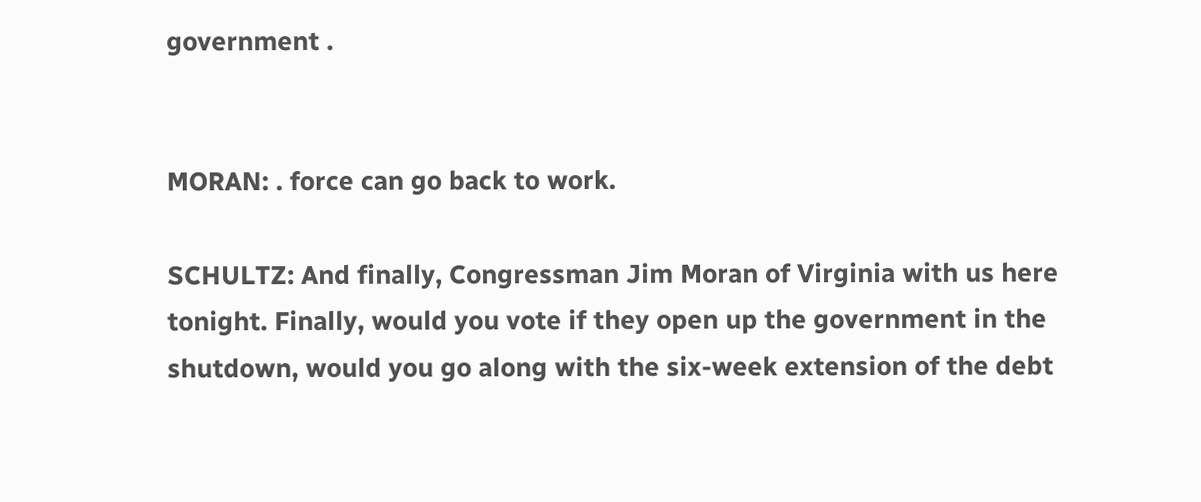government .


MORAN: . force can go back to work.

SCHULTZ: And finally, Congressman Jim Moran of Virginia with us here
tonight. Finally, would you vote if they open up the government in the
shutdown, would you go along with the six-week extension of the debt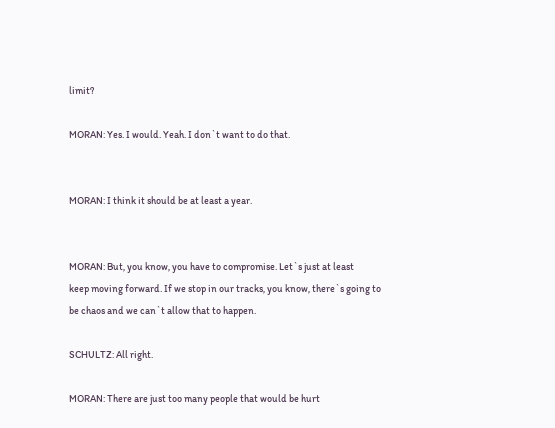limit?

MORAN: Yes. I would. Yeah. I don`t want to do that.


MORAN: I think it should be at least a year.


MORAN: But, you know, you have to compromise. Let`s just at least
keep moving forward. If we stop in our tracks, you know, there`s going to
be chaos and we can`t allow that to happen.

SCHULTZ: All right.

MORAN: There are just too many people that would be hurt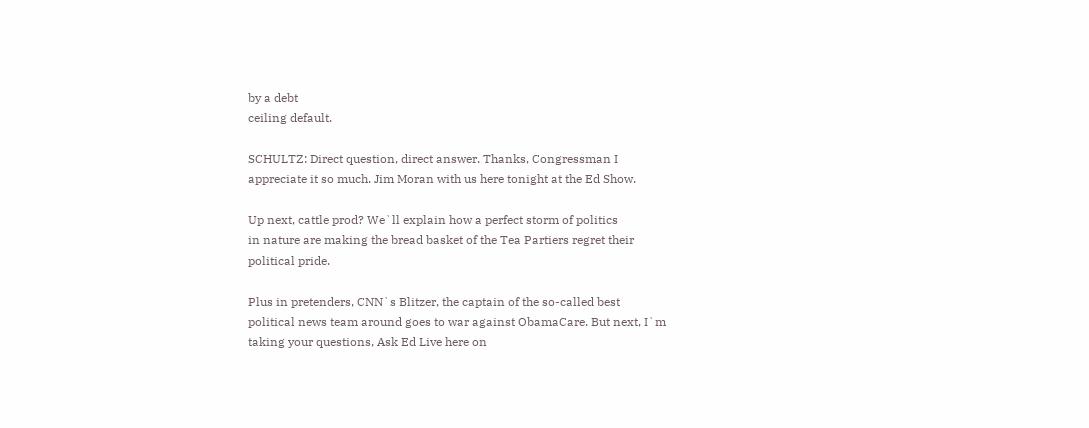by a debt
ceiling default.

SCHULTZ: Direct question, direct answer. Thanks, Congressman I
appreciate it so much. Jim Moran with us here tonight at the Ed Show.

Up next, cattle prod? We`ll explain how a perfect storm of politics
in nature are making the bread basket of the Tea Partiers regret their
political pride.

Plus in pretenders, CNN`s Blitzer, the captain of the so-called best
political news team around goes to war against ObamaCare. But next, I`m
taking your questions, Ask Ed Live here on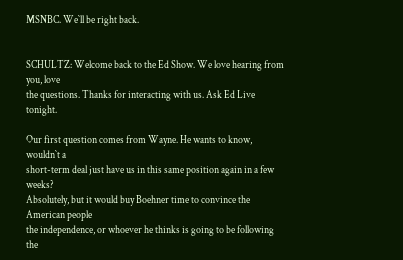MSNBC. We`ll be right back.


SCHULTZ: Welcome back to the Ed Show. We love hearing from you, love
the questions. Thanks for interacting with us. Ask Ed Live tonight.

Our first question comes from Wayne. He wants to know, wouldn`t a
short-term deal just have us in this same position again in a few weeks?
Absolutely, but it would buy Boehner time to convince the American people
the independence, or whoever he thinks is going to be following the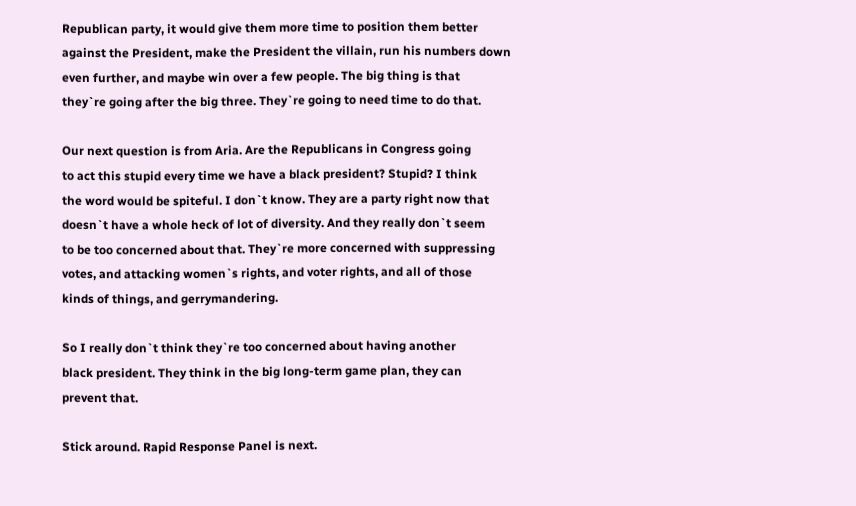Republican party, it would give them more time to position them better
against the President, make the President the villain, run his numbers down
even further, and maybe win over a few people. The big thing is that
they`re going after the big three. They`re going to need time to do that.

Our next question is from Aria. Are the Republicans in Congress going
to act this stupid every time we have a black president? Stupid? I think
the word would be spiteful. I don`t know. They are a party right now that
doesn`t have a whole heck of lot of diversity. And they really don`t seem
to be too concerned about that. They`re more concerned with suppressing
votes, and attacking women`s rights, and voter rights, and all of those
kinds of things, and gerrymandering.

So I really don`t think they`re too concerned about having another
black president. They think in the big long-term game plan, they can
prevent that.

Stick around. Rapid Response Panel is next.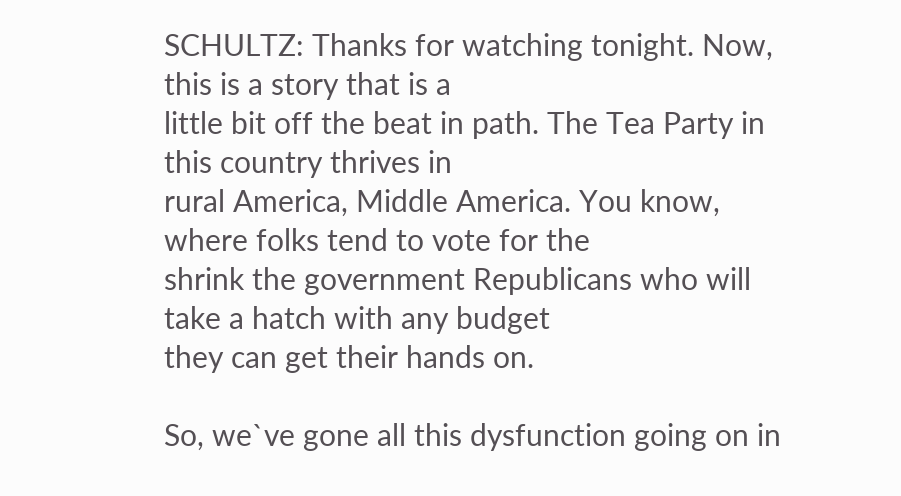SCHULTZ: Thanks for watching tonight. Now, this is a story that is a
little bit off the beat in path. The Tea Party in this country thrives in
rural America, Middle America. You know, where folks tend to vote for the
shrink the government Republicans who will take a hatch with any budget
they can get their hands on.

So, we`ve gone all this dysfunction going on in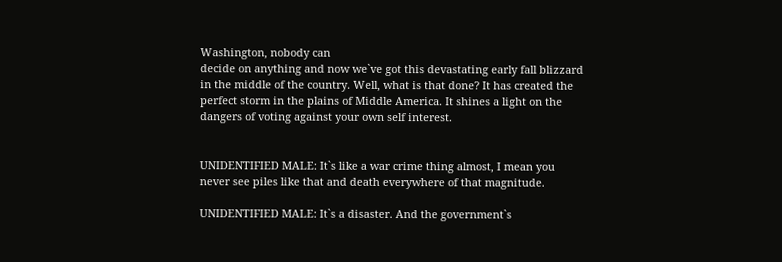Washington, nobody can
decide on anything and now we`ve got this devastating early fall blizzard
in the middle of the country. Well, what is that done? It has created the
perfect storm in the plains of Middle America. It shines a light on the
dangers of voting against your own self interest.


UNIDENTIFIED MALE: It`s like a war crime thing almost, I mean you
never see piles like that and death everywhere of that magnitude.

UNIDENTIFIED MALE: It`s a disaster. And the government`s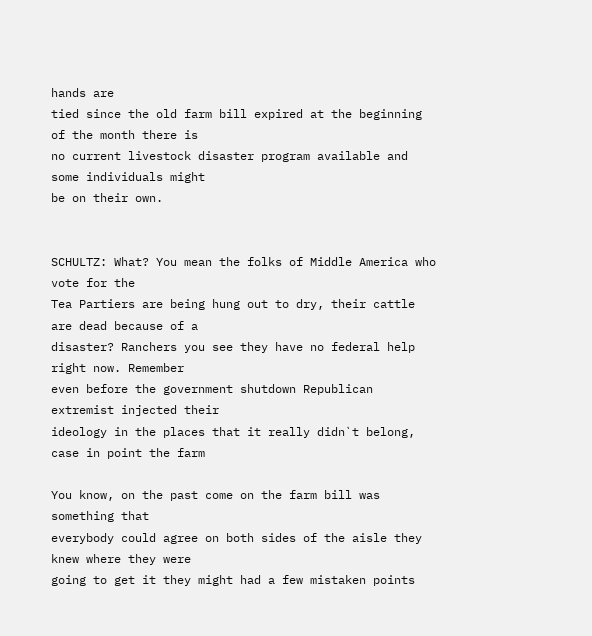hands are
tied since the old farm bill expired at the beginning of the month there is
no current livestock disaster program available and some individuals might
be on their own.


SCHULTZ: What? You mean the folks of Middle America who vote for the
Tea Partiers are being hung out to dry, their cattle are dead because of a
disaster? Ranchers you see they have no federal help right now. Remember
even before the government shutdown Republican extremist injected their
ideology in the places that it really didn`t belong, case in point the farm

You know, on the past come on the farm bill was something that
everybody could agree on both sides of the aisle they knew where they were
going to get it they might had a few mistaken points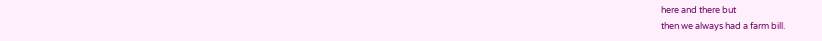here and there but
then we always had a farm bill.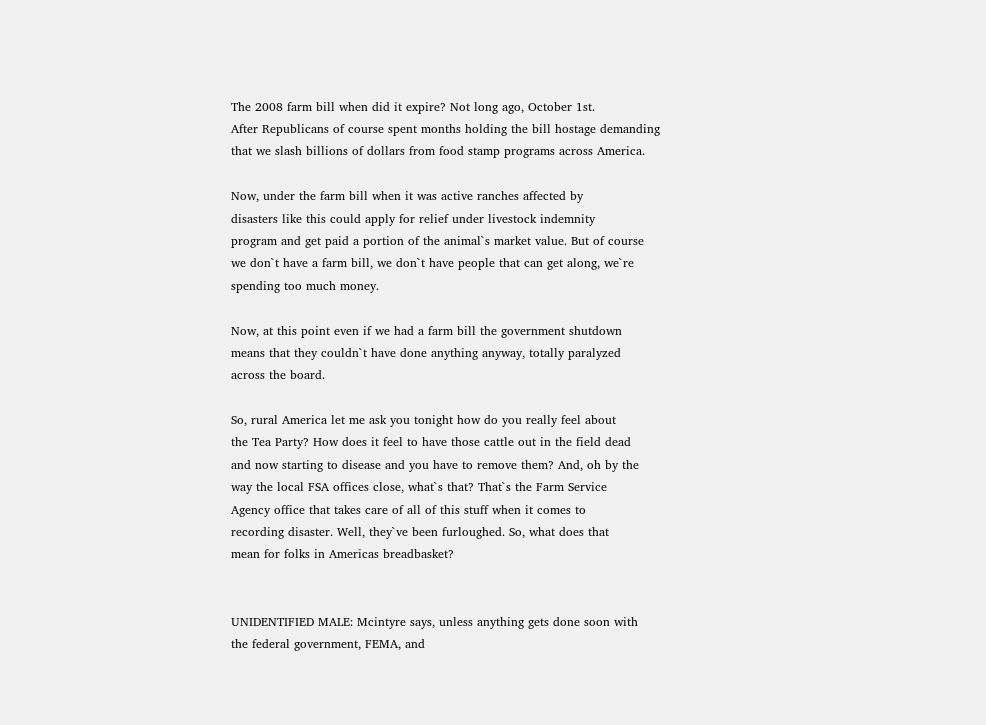The 2008 farm bill when did it expire? Not long ago, October 1st.
After Republicans of course spent months holding the bill hostage demanding
that we slash billions of dollars from food stamp programs across America.

Now, under the farm bill when it was active ranches affected by
disasters like this could apply for relief under livestock indemnity
program and get paid a portion of the animal`s market value. But of course
we don`t have a farm bill, we don`t have people that can get along, we`re
spending too much money.

Now, at this point even if we had a farm bill the government shutdown
means that they couldn`t have done anything anyway, totally paralyzed
across the board.

So, rural America let me ask you tonight how do you really feel about
the Tea Party? How does it feel to have those cattle out in the field dead
and now starting to disease and you have to remove them? And, oh by the
way the local FSA offices close, what`s that? That`s the Farm Service
Agency office that takes care of all of this stuff when it comes to
recording disaster. Well, they`ve been furloughed. So, what does that
mean for folks in Americas breadbasket?


UNIDENTIFIED MALE: Mcintyre says, unless anything gets done soon with
the federal government, FEMA, and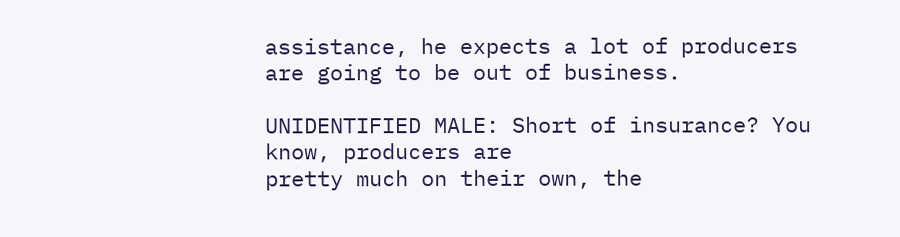assistance, he expects a lot of producers
are going to be out of business.

UNIDENTIFIED MALE: Short of insurance? You know, producers are
pretty much on their own, the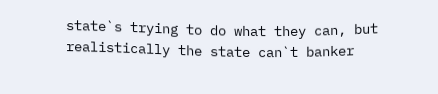state`s trying to do what they can, but
realistically the state can`t banker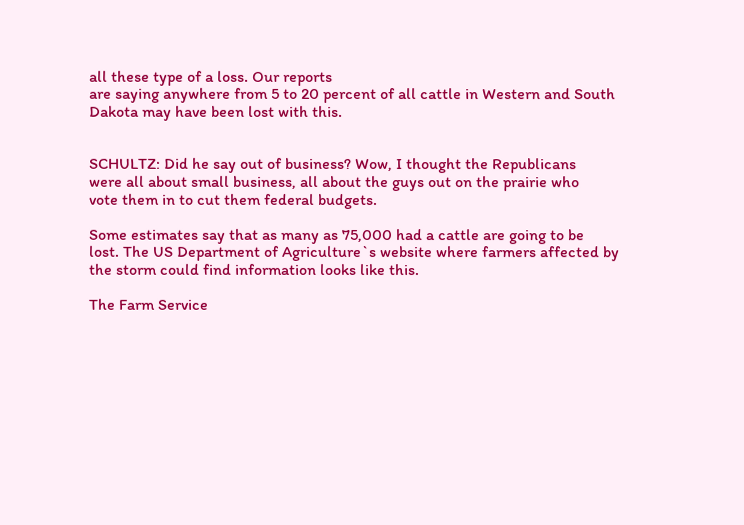all these type of a loss. Our reports
are saying anywhere from 5 to 20 percent of all cattle in Western and South
Dakota may have been lost with this.


SCHULTZ: Did he say out of business? Wow, I thought the Republicans
were all about small business, all about the guys out on the prairie who
vote them in to cut them federal budgets.

Some estimates say that as many as 75,000 had a cattle are going to be
lost. The US Department of Agriculture`s website where farmers affected by
the storm could find information looks like this.

The Farm Service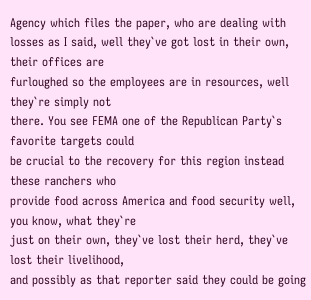Agency which files the paper, who are dealing with
losses as I said, well they`ve got lost in their own, their offices are
furloughed so the employees are in resources, well they`re simply not
there. You see FEMA one of the Republican Party`s favorite targets could
be crucial to the recovery for this region instead these ranchers who
provide food across America and food security well, you know, what they`re
just on their own, they`ve lost their herd, they`ve lost their livelihood,
and possibly as that reporter said they could be going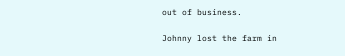out of business.

Johnny lost the farm in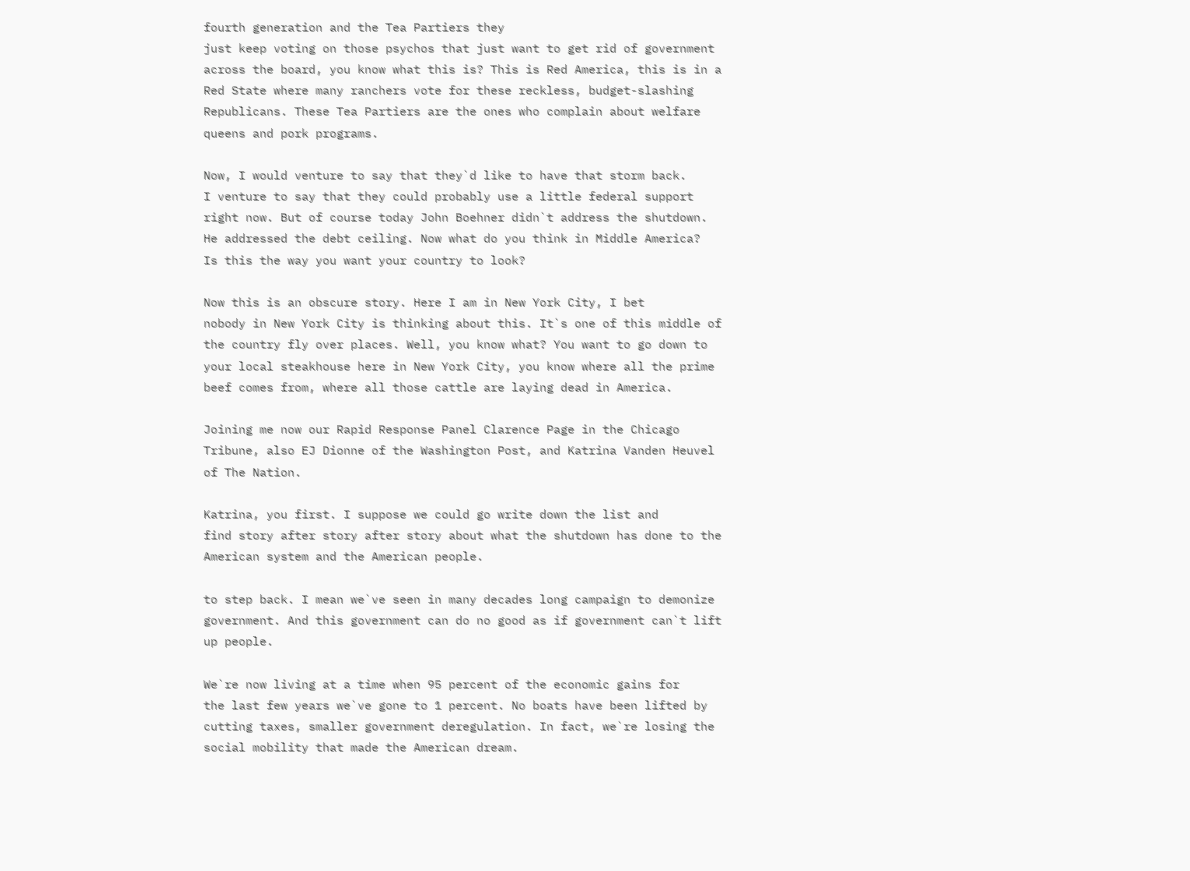fourth generation and the Tea Partiers they
just keep voting on those psychos that just want to get rid of government
across the board, you know what this is? This is Red America, this is in a
Red State where many ranchers vote for these reckless, budget-slashing
Republicans. These Tea Partiers are the ones who complain about welfare
queens and pork programs.

Now, I would venture to say that they`d like to have that storm back.
I venture to say that they could probably use a little federal support
right now. But of course today John Boehner didn`t address the shutdown.
He addressed the debt ceiling. Now what do you think in Middle America?
Is this the way you want your country to look?

Now this is an obscure story. Here I am in New York City, I bet
nobody in New York City is thinking about this. It`s one of this middle of
the country fly over places. Well, you know what? You want to go down to
your local steakhouse here in New York City, you know where all the prime
beef comes from, where all those cattle are laying dead in America.

Joining me now our Rapid Response Panel Clarence Page in the Chicago
Tribune, also EJ Dionne of the Washington Post, and Katrina Vanden Heuvel
of The Nation.

Katrina, you first. I suppose we could go write down the list and
find story after story after story about what the shutdown has done to the
American system and the American people.

to step back. I mean we`ve seen in many decades long campaign to demonize
government. And this government can do no good as if government can`t lift
up people.

We`re now living at a time when 95 percent of the economic gains for
the last few years we`ve gone to 1 percent. No boats have been lifted by
cutting taxes, smaller government deregulation. In fact, we`re losing the
social mobility that made the American dream.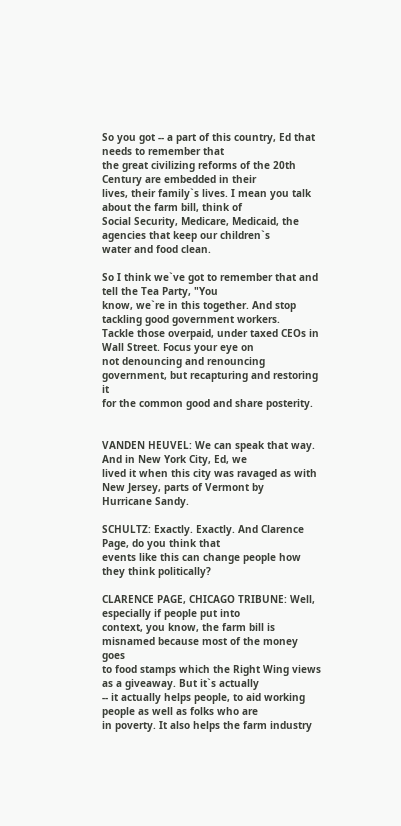So you got -- a part of this country, Ed that needs to remember that
the great civilizing reforms of the 20th Century are embedded in their
lives, their family`s lives. I mean you talk about the farm bill, think of
Social Security, Medicare, Medicaid, the agencies that keep our children`s
water and food clean.

So I think we`ve got to remember that and tell the Tea Party, "You
know, we`re in this together. And stop tackling good government workers.
Tackle those overpaid, under taxed CEOs in Wall Street. Focus your eye on
not denouncing and renouncing government, but recapturing and restoring it
for the common good and share posterity.


VANDEN HEUVEL: We can speak that way. And in New York City, Ed, we
lived it when this city was ravaged as with New Jersey, parts of Vermont by
Hurricane Sandy.

SCHULTZ: Exactly. Exactly. And Clarence Page, do you think that
events like this can change people how they think politically?

CLARENCE PAGE, CHICAGO TRIBUNE: Well, especially if people put into
context, you know, the farm bill is misnamed because most of the money goes
to food stamps which the Right Wing views as a giveaway. But it`s actually
-- it actually helps people, to aid working people as well as folks who are
in poverty. It also helps the farm industry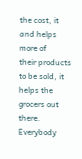the cost, it and helps more of
their products to be sold, it helps the grocers out there. Everybody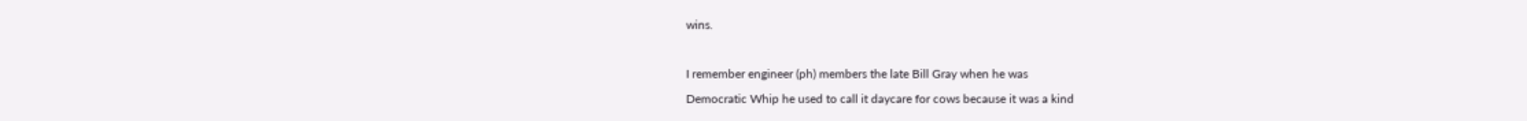wins.

I remember engineer (ph) members the late Bill Gray when he was
Democratic Whip he used to call it daycare for cows because it was a kind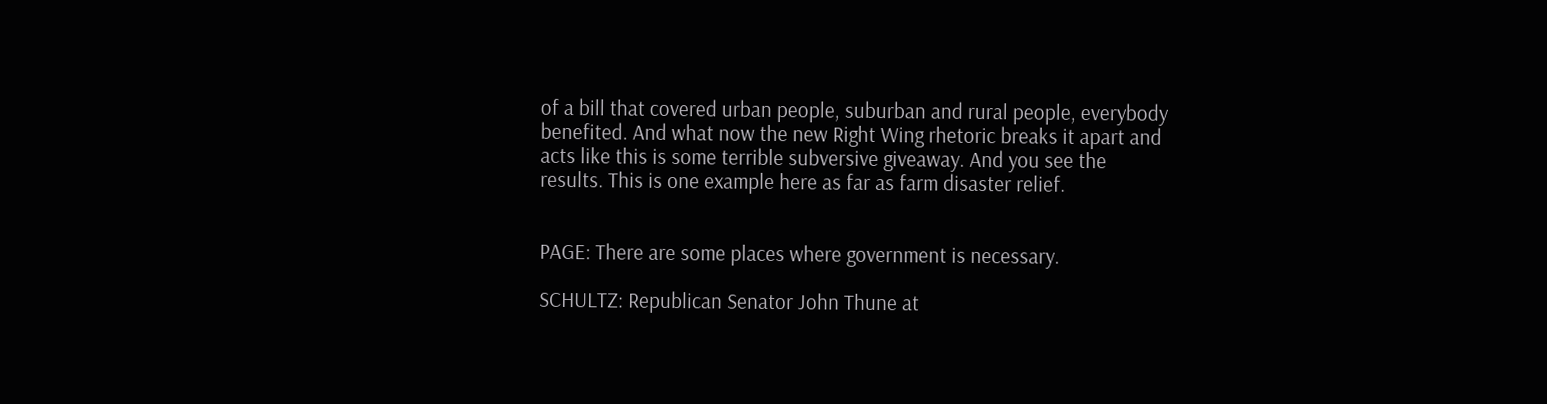of a bill that covered urban people, suburban and rural people, everybody
benefited. And what now the new Right Wing rhetoric breaks it apart and
acts like this is some terrible subversive giveaway. And you see the
results. This is one example here as far as farm disaster relief.


PAGE: There are some places where government is necessary.

SCHULTZ: Republican Senator John Thune at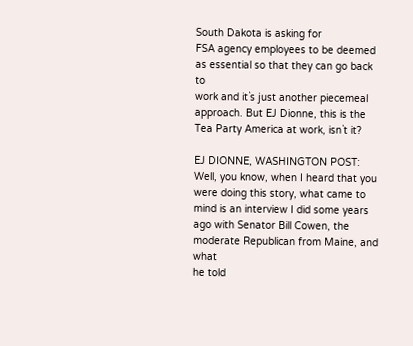South Dakota is asking for
FSA agency employees to be deemed as essential so that they can go back to
work and it`s just another piecemeal approach. But EJ Dionne, this is the
Tea Party America at work, isn`t it?

EJ DIONNE, WASHINGTON POST: Well, you know, when I heard that you
were doing this story, what came to mind is an interview I did some years
ago with Senator Bill Cowen, the moderate Republican from Maine, and what
he told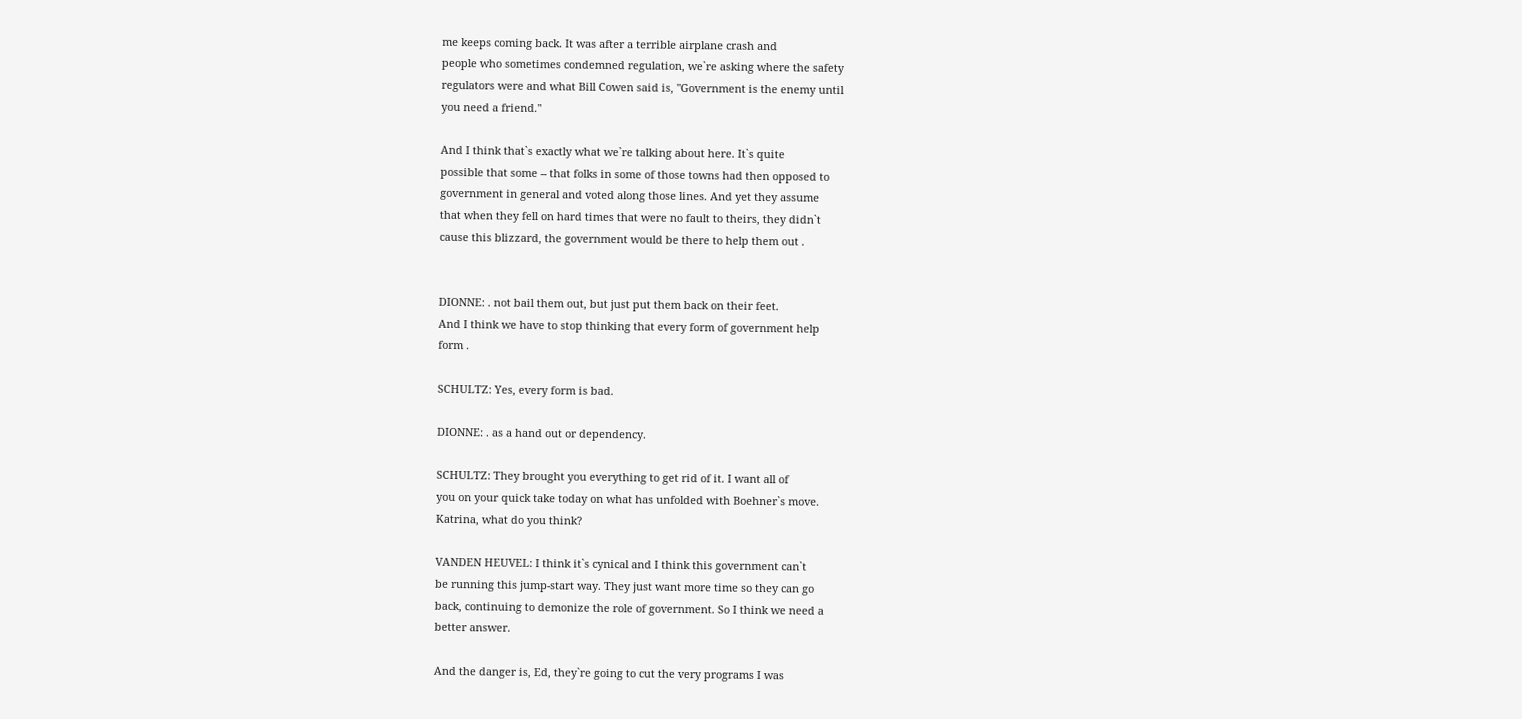me keeps coming back. It was after a terrible airplane crash and
people who sometimes condemned regulation, we`re asking where the safety
regulators were and what Bill Cowen said is, "Government is the enemy until
you need a friend."

And I think that`s exactly what we`re talking about here. It`s quite
possible that some -- that folks in some of those towns had then opposed to
government in general and voted along those lines. And yet they assume
that when they fell on hard times that were no fault to theirs, they didn`t
cause this blizzard, the government would be there to help them out .


DIONNE: . not bail them out, but just put them back on their feet.
And I think we have to stop thinking that every form of government help
form .

SCHULTZ: Yes, every form is bad.

DIONNE: . as a hand out or dependency.

SCHULTZ: They brought you everything to get rid of it. I want all of
you on your quick take today on what has unfolded with Boehner`s move.
Katrina, what do you think?

VANDEN HEUVEL: I think it`s cynical and I think this government can`t
be running this jump-start way. They just want more time so they can go
back, continuing to demonize the role of government. So I think we need a
better answer.

And the danger is, Ed, they`re going to cut the very programs I was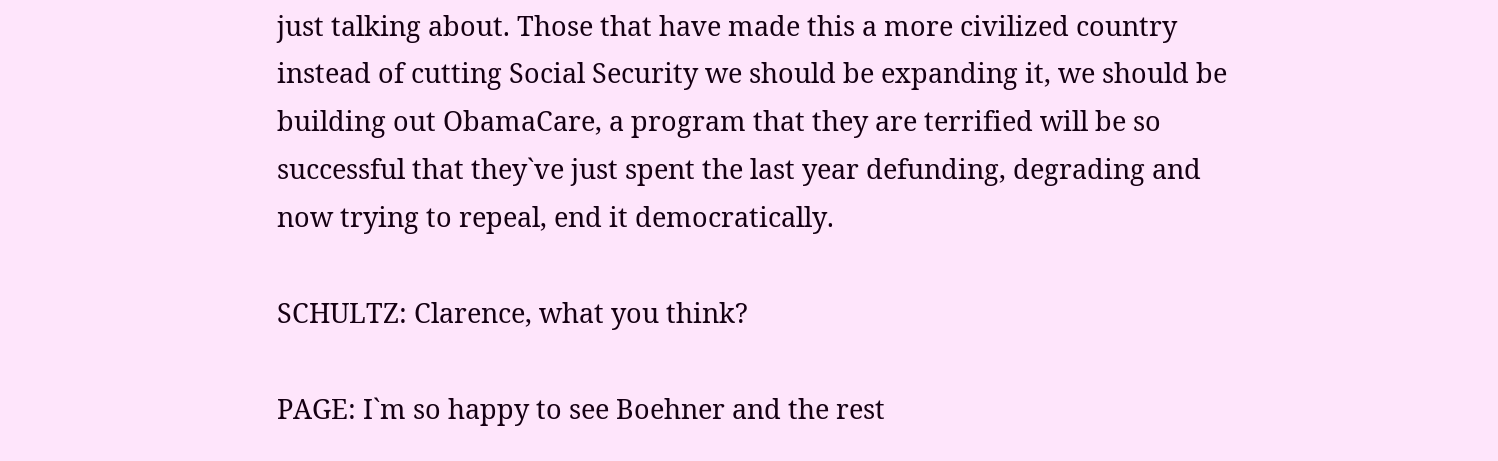just talking about. Those that have made this a more civilized country
instead of cutting Social Security we should be expanding it, we should be
building out ObamaCare, a program that they are terrified will be so
successful that they`ve just spent the last year defunding, degrading and
now trying to repeal, end it democratically.

SCHULTZ: Clarence, what you think?

PAGE: I`m so happy to see Boehner and the rest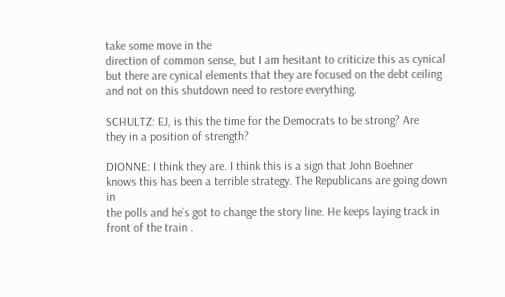take some move in the
direction of common sense, but I am hesitant to criticize this as cynical
but there are cynical elements that they are focused on the debt ceiling
and not on this shutdown need to restore everything.

SCHULTZ: EJ, is this the time for the Democrats to be strong? Are
they in a position of strength?

DIONNE: I think they are. I think this is a sign that John Boehner
knows this has been a terrible strategy. The Republicans are going down in
the polls and he`s got to change the story line. He keeps laying track in
front of the train .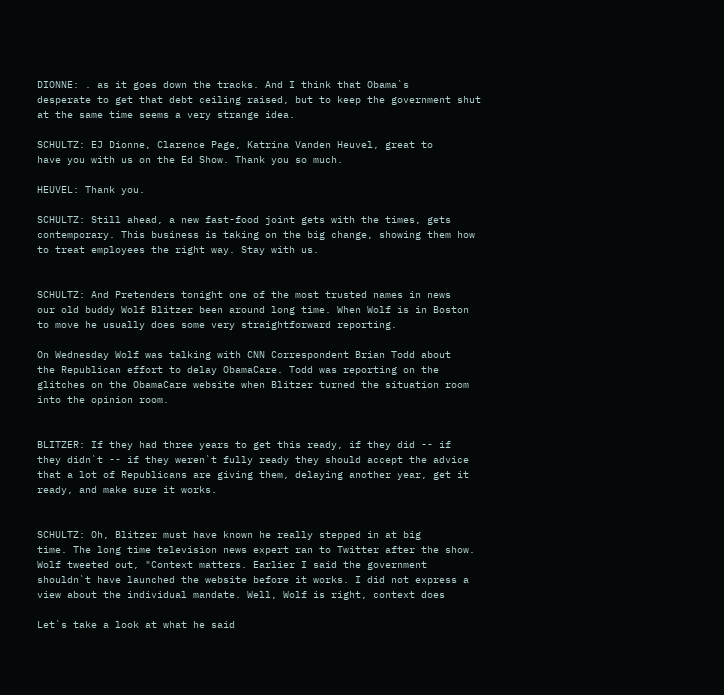DIONNE: . as it goes down the tracks. And I think that Obama`s
desperate to get that debt ceiling raised, but to keep the government shut
at the same time seems a very strange idea.

SCHULTZ: EJ Dionne, Clarence Page, Katrina Vanden Heuvel, great to
have you with us on the Ed Show. Thank you so much.

HEUVEL: Thank you.

SCHULTZ: Still ahead, a new fast-food joint gets with the times, gets
contemporary. This business is taking on the big change, showing them how
to treat employees the right way. Stay with us.


SCHULTZ: And Pretenders tonight one of the most trusted names in news
our old buddy Wolf Blitzer been around long time. When Wolf is in Boston
to move he usually does some very straightforward reporting.

On Wednesday Wolf was talking with CNN Correspondent Brian Todd about
the Republican effort to delay ObamaCare. Todd was reporting on the
glitches on the ObamaCare website when Blitzer turned the situation room
into the opinion room.


BLITZER: If they had three years to get this ready, if they did -- if
they didn`t -- if they weren`t fully ready they should accept the advice
that a lot of Republicans are giving them, delaying another year, get it
ready, and make sure it works.


SCHULTZ: Oh, Blitzer must have known he really stepped in at big
time. The long time television news expert ran to Twitter after the show.
Wolf tweeted out, "Context matters. Earlier I said the government
shouldn`t have launched the website before it works. I did not express a
view about the individual mandate. Well, Wolf is right, context does

Let`s take a look at what he said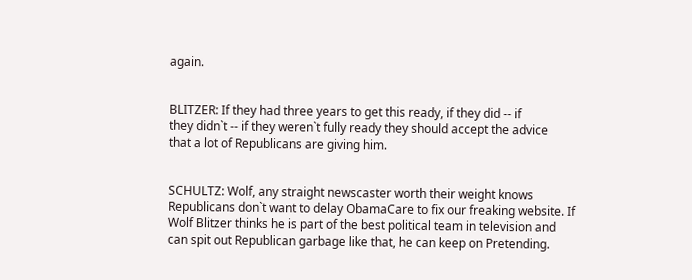again.


BLITZER: If they had three years to get this ready, if they did -- if
they didn`t -- if they weren`t fully ready they should accept the advice
that a lot of Republicans are giving him.


SCHULTZ: Wolf, any straight newscaster worth their weight knows
Republicans don`t want to delay ObamaCare to fix our freaking website. If
Wolf Blitzer thinks he is part of the best political team in television and
can spit out Republican garbage like that, he can keep on Pretending.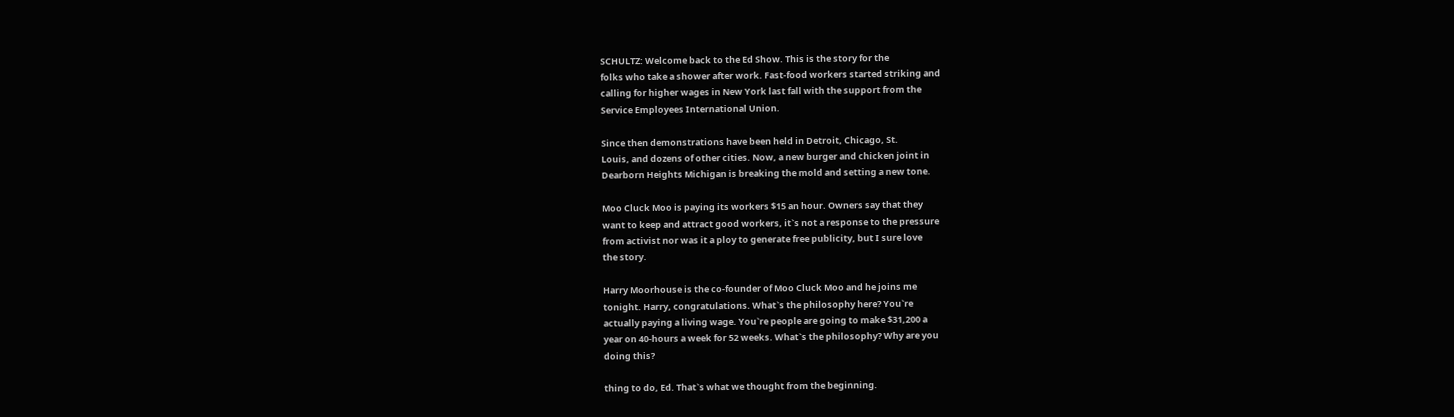SCHULTZ: Welcome back to the Ed Show. This is the story for the
folks who take a shower after work. Fast-food workers started striking and
calling for higher wages in New York last fall with the support from the
Service Employees International Union.

Since then demonstrations have been held in Detroit, Chicago, St.
Louis, and dozens of other cities. Now, a new burger and chicken joint in
Dearborn Heights Michigan is breaking the mold and setting a new tone.

Moo Cluck Moo is paying its workers $15 an hour. Owners say that they
want to keep and attract good workers, it`s not a response to the pressure
from activist nor was it a ploy to generate free publicity, but I sure love
the story.

Harry Moorhouse is the co-founder of Moo Cluck Moo and he joins me
tonight. Harry, congratulations. What`s the philosophy here? You`re
actually paying a living wage. You`re people are going to make $31,200 a
year on 40-hours a week for 52 weeks. What`s the philosophy? Why are you
doing this?

thing to do, Ed. That`s what we thought from the beginning.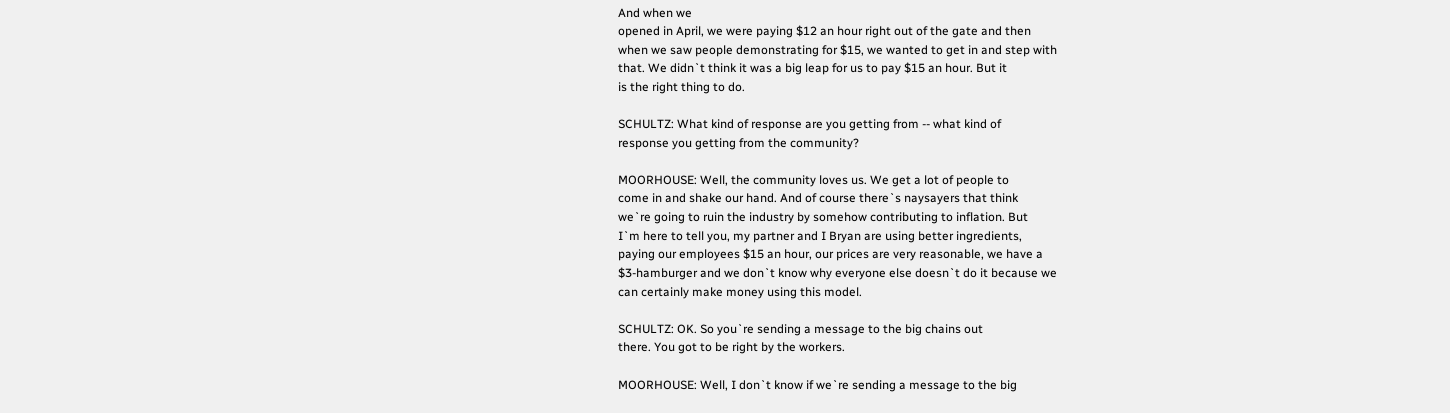And when we
opened in April, we were paying $12 an hour right out of the gate and then
when we saw people demonstrating for $15, we wanted to get in and step with
that. We didn`t think it was a big leap for us to pay $15 an hour. But it
is the right thing to do.

SCHULTZ: What kind of response are you getting from -- what kind of
response you getting from the community?

MOORHOUSE: Well, the community loves us. We get a lot of people to
come in and shake our hand. And of course there`s naysayers that think
we`re going to ruin the industry by somehow contributing to inflation. But
I`m here to tell you, my partner and I Bryan are using better ingredients,
paying our employees $15 an hour, our prices are very reasonable, we have a
$3-hamburger and we don`t know why everyone else doesn`t do it because we
can certainly make money using this model.

SCHULTZ: OK. So you`re sending a message to the big chains out
there. You got to be right by the workers.

MOORHOUSE: Well, I don`t know if we`re sending a message to the big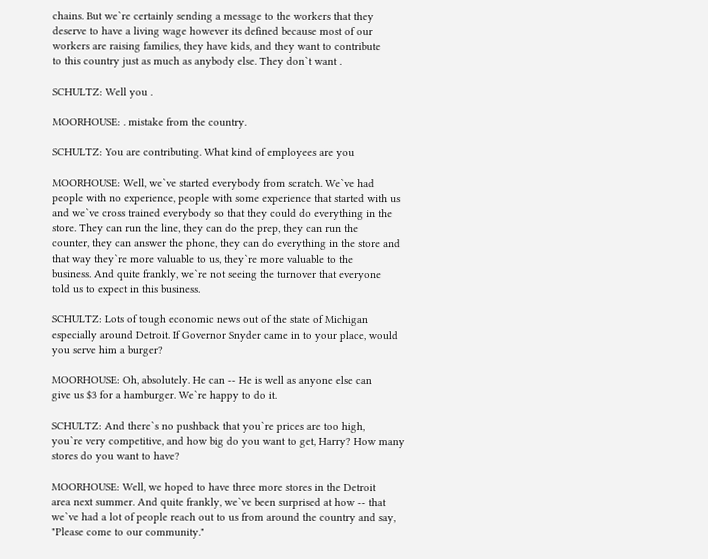chains. But we`re certainly sending a message to the workers that they
deserve to have a living wage however its defined because most of our
workers are raising families, they have kids, and they want to contribute
to this country just as much as anybody else. They don`t want .

SCHULTZ: Well you .

MOORHOUSE: . mistake from the country.

SCHULTZ: You are contributing. What kind of employees are you

MOORHOUSE: Well, we`ve started everybody from scratch. We`ve had
people with no experience, people with some experience that started with us
and we`ve cross trained everybody so that they could do everything in the
store. They can run the line, they can do the prep, they can run the
counter, they can answer the phone, they can do everything in the store and
that way they`re more valuable to us, they`re more valuable to the
business. And quite frankly, we`re not seeing the turnover that everyone
told us to expect in this business.

SCHULTZ: Lots of tough economic news out of the state of Michigan
especially around Detroit. If Governor Snyder came in to your place, would
you serve him a burger?

MOORHOUSE: Oh, absolutely. He can -- He is well as anyone else can
give us $3 for a hamburger. We`re happy to do it.

SCHULTZ: And there`s no pushback that you`re prices are too high,
you`re very competitive, and how big do you want to get, Harry? How many
stores do you want to have?

MOORHOUSE: Well, we hoped to have three more stores in the Detroit
area next summer. And quite frankly, we`ve been surprised at how -- that
we`ve had a lot of people reach out to us from around the country and say,
"Please come to our community."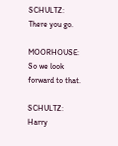SCHULTZ: There you go.

MOORHOUSE: So we look forward to that.

SCHULTZ: Harry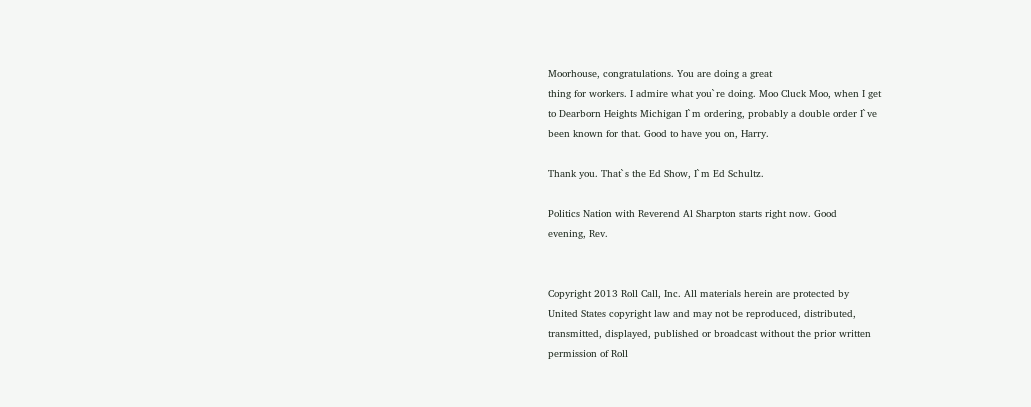Moorhouse, congratulations. You are doing a great
thing for workers. I admire what you`re doing. Moo Cluck Moo, when I get
to Dearborn Heights Michigan I`m ordering, probably a double order I`ve
been known for that. Good to have you on, Harry.

Thank you. That`s the Ed Show, I`m Ed Schultz.

Politics Nation with Reverend Al Sharpton starts right now. Good
evening, Rev.


Copyright 2013 Roll Call, Inc. All materials herein are protected by
United States copyright law and may not be reproduced, distributed,
transmitted, displayed, published or broadcast without the prior written
permission of Roll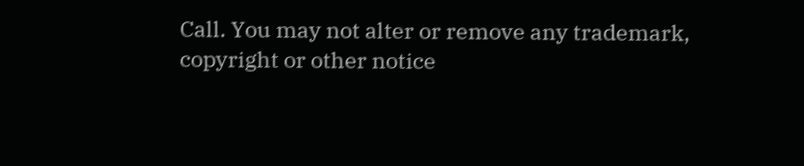Call. You may not alter or remove any trademark,
copyright or other notice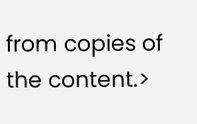from copies of the content.>